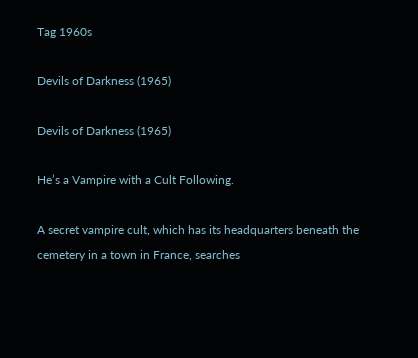Tag 1960s

Devils of Darkness (1965)

Devils of Darkness (1965)

He’s a Vampire with a Cult Following.

A secret vampire cult, which has its headquarters beneath the cemetery in a town in France, searches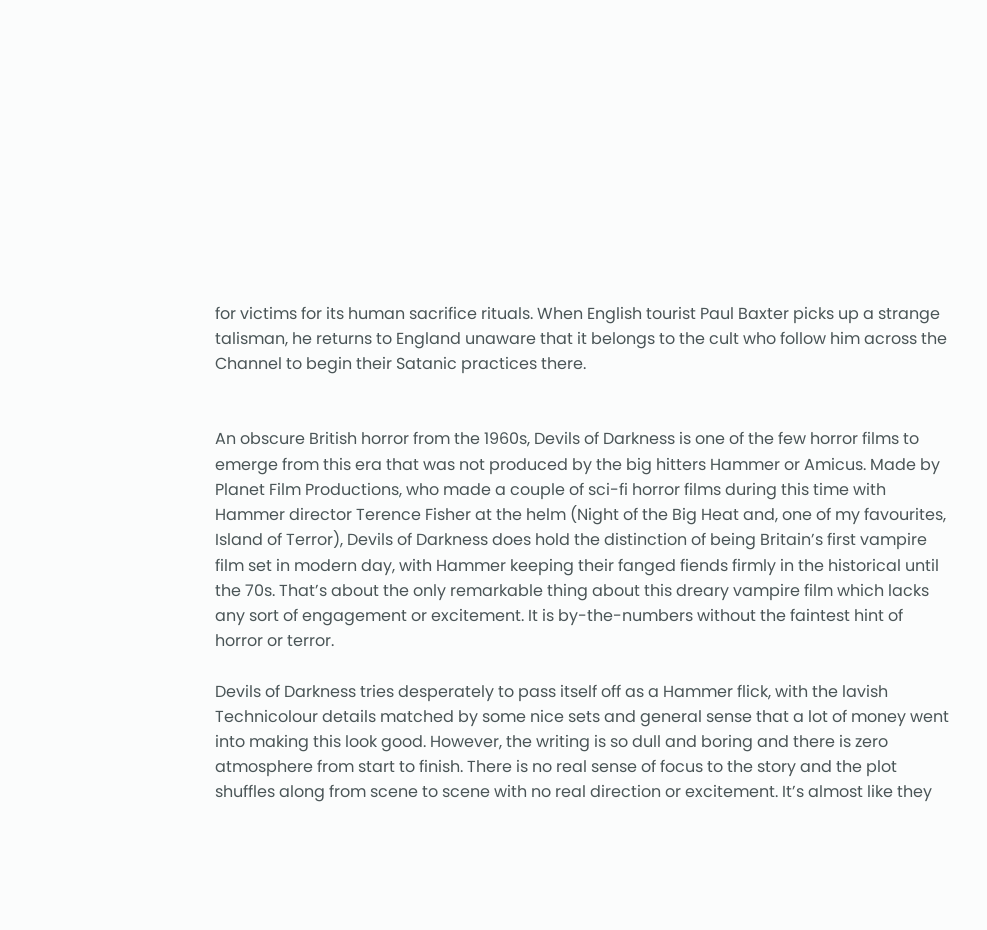for victims for its human sacrifice rituals. When English tourist Paul Baxter picks up a strange talisman, he returns to England unaware that it belongs to the cult who follow him across the Channel to begin their Satanic practices there.


An obscure British horror from the 1960s, Devils of Darkness is one of the few horror films to emerge from this era that was not produced by the big hitters Hammer or Amicus. Made by Planet Film Productions, who made a couple of sci-fi horror films during this time with Hammer director Terence Fisher at the helm (Night of the Big Heat and, one of my favourites, Island of Terror), Devils of Darkness does hold the distinction of being Britain’s first vampire film set in modern day, with Hammer keeping their fanged fiends firmly in the historical until the 70s. That’s about the only remarkable thing about this dreary vampire film which lacks any sort of engagement or excitement. It is by-the-numbers without the faintest hint of horror or terror.

Devils of Darkness tries desperately to pass itself off as a Hammer flick, with the lavish Technicolour details matched by some nice sets and general sense that a lot of money went into making this look good. However, the writing is so dull and boring and there is zero atmosphere from start to finish. There is no real sense of focus to the story and the plot shuffles along from scene to scene with no real direction or excitement. It’s almost like they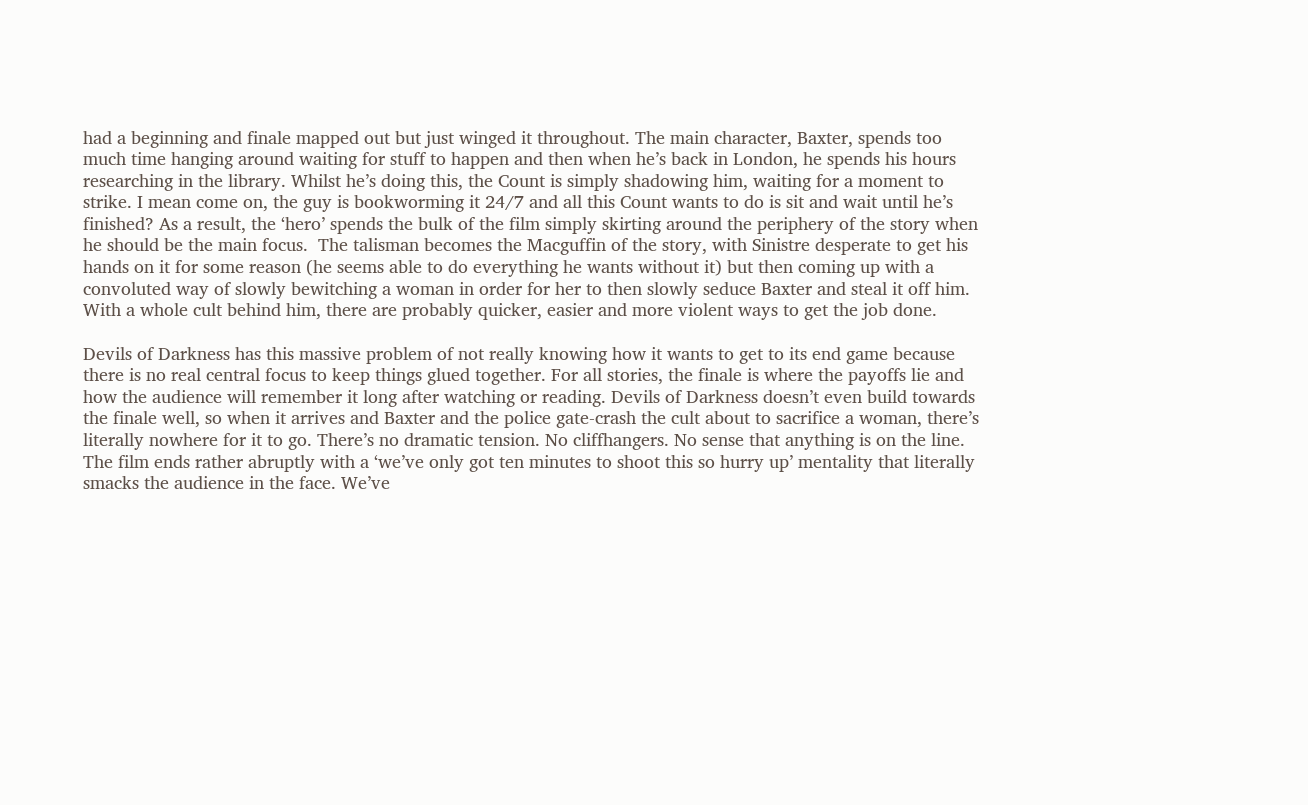had a beginning and finale mapped out but just winged it throughout. The main character, Baxter, spends too much time hanging around waiting for stuff to happen and then when he’s back in London, he spends his hours researching in the library. Whilst he’s doing this, the Count is simply shadowing him, waiting for a moment to strike. I mean come on, the guy is bookworming it 24/7 and all this Count wants to do is sit and wait until he’s finished? As a result, the ‘hero’ spends the bulk of the film simply skirting around the periphery of the story when he should be the main focus.  The talisman becomes the Macguffin of the story, with Sinistre desperate to get his hands on it for some reason (he seems able to do everything he wants without it) but then coming up with a convoluted way of slowly bewitching a woman in order for her to then slowly seduce Baxter and steal it off him. With a whole cult behind him, there are probably quicker, easier and more violent ways to get the job done.

Devils of Darkness has this massive problem of not really knowing how it wants to get to its end game because there is no real central focus to keep things glued together. For all stories, the finale is where the payoffs lie and how the audience will remember it long after watching or reading. Devils of Darkness doesn’t even build towards the finale well, so when it arrives and Baxter and the police gate-crash the cult about to sacrifice a woman, there’s literally nowhere for it to go. There’s no dramatic tension. No cliffhangers. No sense that anything is on the line. The film ends rather abruptly with a ‘we’ve only got ten minutes to shoot this so hurry up’ mentality that literally smacks the audience in the face. We’ve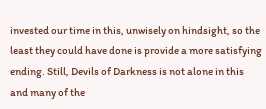invested our time in this, unwisely on hindsight, so the least they could have done is provide a more satisfying ending. Still, Devils of Darkness is not alone in this and many of the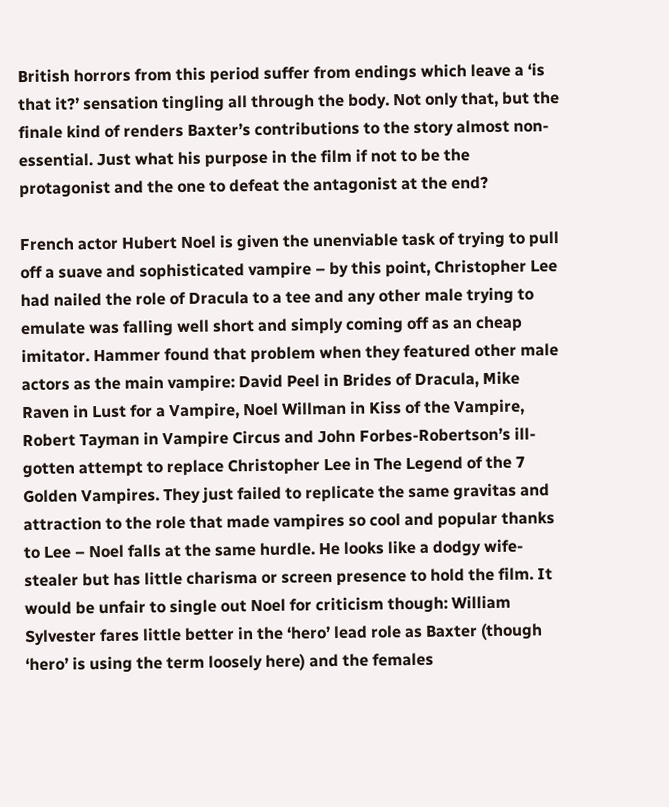British horrors from this period suffer from endings which leave a ‘is that it?’ sensation tingling all through the body. Not only that, but the finale kind of renders Baxter’s contributions to the story almost non-essential. Just what his purpose in the film if not to be the protagonist and the one to defeat the antagonist at the end?

French actor Hubert Noel is given the unenviable task of trying to pull off a suave and sophisticated vampire – by this point, Christopher Lee had nailed the role of Dracula to a tee and any other male trying to emulate was falling well short and simply coming off as an cheap imitator. Hammer found that problem when they featured other male actors as the main vampire: David Peel in Brides of Dracula, Mike Raven in Lust for a Vampire, Noel Willman in Kiss of the Vampire, Robert Tayman in Vampire Circus and John Forbes-Robertson’s ill-gotten attempt to replace Christopher Lee in The Legend of the 7 Golden Vampires. They just failed to replicate the same gravitas and attraction to the role that made vampires so cool and popular thanks to Lee – Noel falls at the same hurdle. He looks like a dodgy wife-stealer but has little charisma or screen presence to hold the film. It would be unfair to single out Noel for criticism though: William Sylvester fares little better in the ‘hero’ lead role as Baxter (though ‘hero’ is using the term loosely here) and the females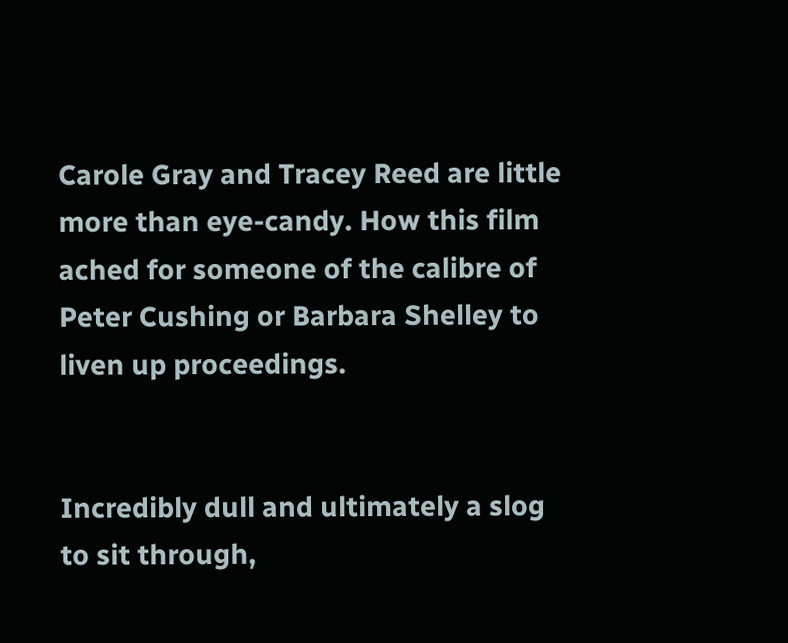Carole Gray and Tracey Reed are little more than eye-candy. How this film ached for someone of the calibre of Peter Cushing or Barbara Shelley to liven up proceedings.


Incredibly dull and ultimately a slog to sit through,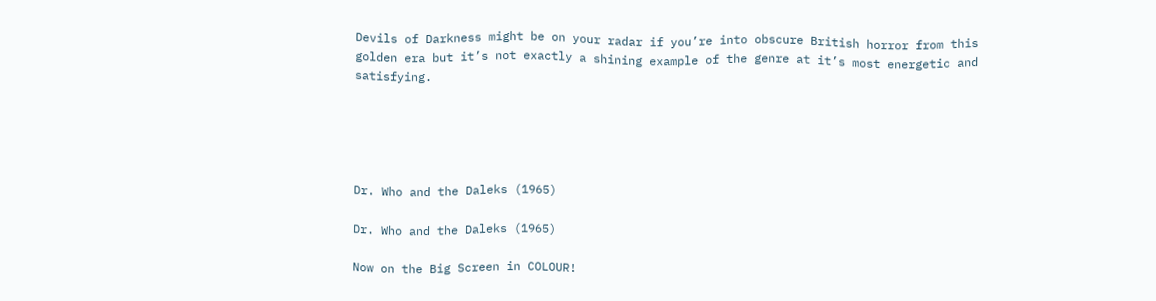Devils of Darkness might be on your radar if you’re into obscure British horror from this golden era but it’s not exactly a shining example of the genre at it’s most energetic and satisfying.





Dr. Who and the Daleks (1965)

Dr. Who and the Daleks (1965)

Now on the Big Screen in COLOUR!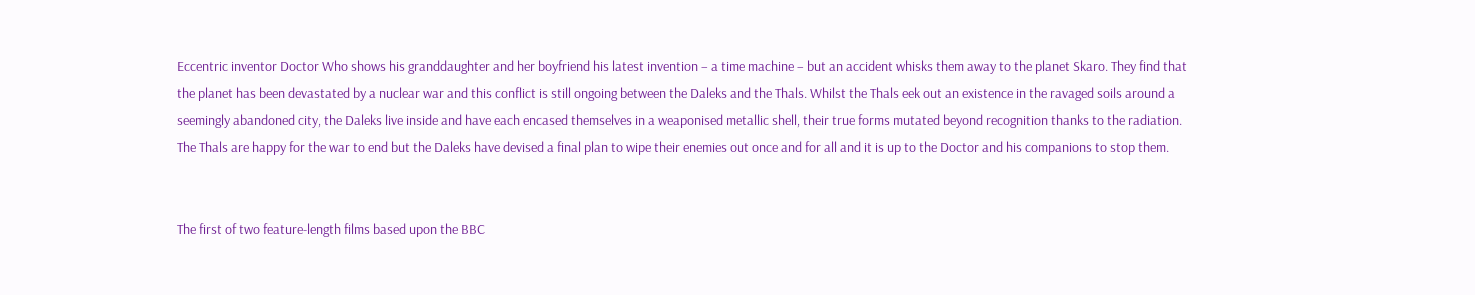Eccentric inventor Doctor Who shows his granddaughter and her boyfriend his latest invention – a time machine – but an accident whisks them away to the planet Skaro. They find that the planet has been devastated by a nuclear war and this conflict is still ongoing between the Daleks and the Thals. Whilst the Thals eek out an existence in the ravaged soils around a seemingly abandoned city, the Daleks live inside and have each encased themselves in a weaponised metallic shell, their true forms mutated beyond recognition thanks to the radiation. The Thals are happy for the war to end but the Daleks have devised a final plan to wipe their enemies out once and for all and it is up to the Doctor and his companions to stop them.


The first of two feature-length films based upon the BBC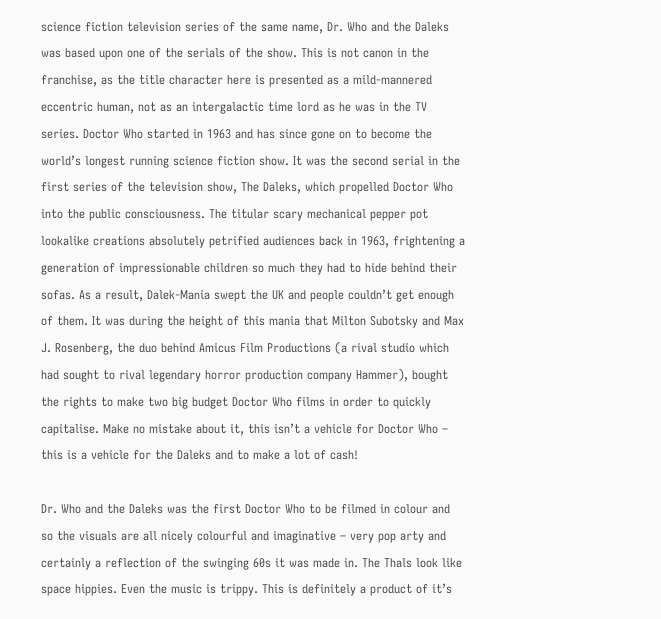science fiction television series of the same name, Dr. Who and the Daleks was based upon one of the serials of the show. This is not canon in the franchise, as the title character here is presented as a mild-mannered eccentric human, not as an intergalactic time lord as he was in the TV series. Doctor Who started in 1963 and has since gone on to become the world’s longest running science fiction show. It was the second serial in the first series of the television show, The Daleks, which propelled Doctor Who into the public consciousness. The titular scary mechanical pepper pot lookalike creations absolutely petrified audiences back in 1963, frightening a generation of impressionable children so much they had to hide behind their sofas. As a result, Dalek-Mania swept the UK and people couldn’t get enough of them. It was during the height of this mania that Milton Subotsky and Max J. Rosenberg, the duo behind Amicus Film Productions (a rival studio which had sought to rival legendary horror production company Hammer), bought the rights to make two big budget Doctor Who films in order to quickly capitalise. Make no mistake about it, this isn’t a vehicle for Doctor Who – this is a vehicle for the Daleks and to make a lot of cash!

Dr. Who and the Daleks was the first Doctor Who to be filmed in colour and so the visuals are all nicely colourful and imaginative – very pop arty and certainly a reflection of the swinging 60s it was made in. The Thals look like space hippies. Even the music is trippy. This is definitely a product of it’s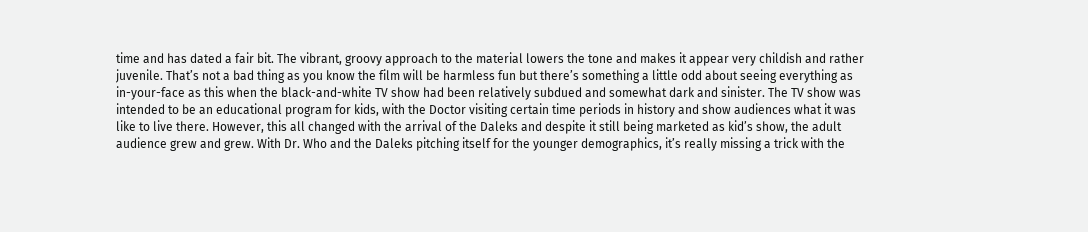time and has dated a fair bit. The vibrant, groovy approach to the material lowers the tone and makes it appear very childish and rather juvenile. That’s not a bad thing as you know the film will be harmless fun but there’s something a little odd about seeing everything as in-your-face as this when the black-and-white TV show had been relatively subdued and somewhat dark and sinister. The TV show was intended to be an educational program for kids, with the Doctor visiting certain time periods in history and show audiences what it was like to live there. However, this all changed with the arrival of the Daleks and despite it still being marketed as kid’s show, the adult audience grew and grew. With Dr. Who and the Daleks pitching itself for the younger demographics, it’s really missing a trick with the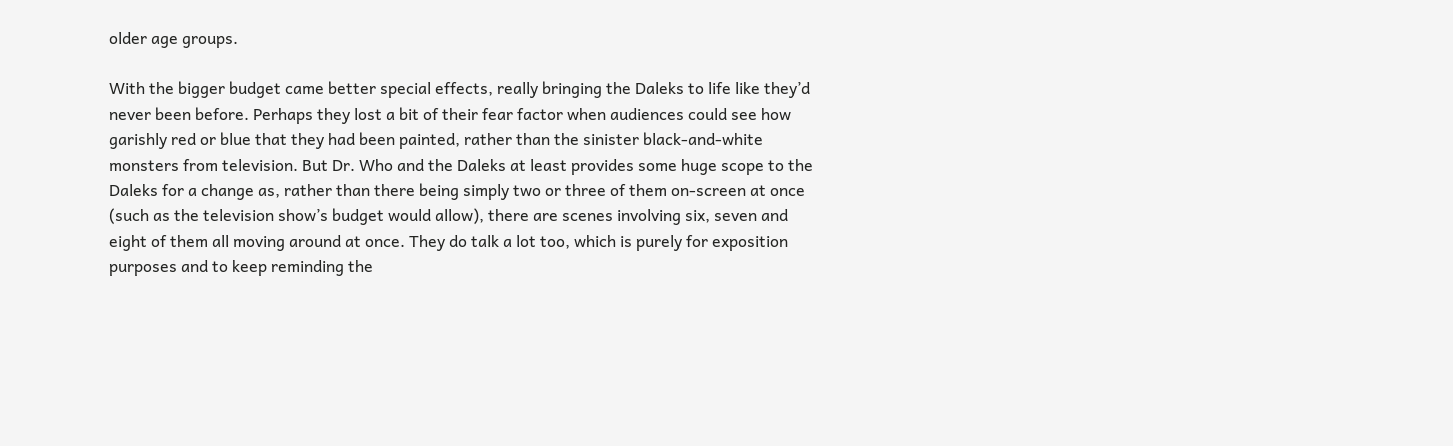older age groups.

With the bigger budget came better special effects, really bringing the Daleks to life like they’d never been before. Perhaps they lost a bit of their fear factor when audiences could see how garishly red or blue that they had been painted, rather than the sinister black-and-white monsters from television. But Dr. Who and the Daleks at least provides some huge scope to the Daleks for a change as, rather than there being simply two or three of them on-screen at once (such as the television show’s budget would allow), there are scenes involving six, seven and eight of them all moving around at once. They do talk a lot too, which is purely for exposition purposes and to keep reminding the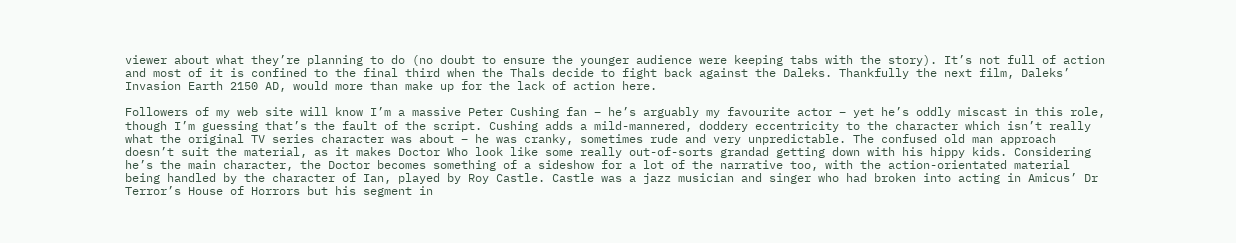viewer about what they’re planning to do (no doubt to ensure the younger audience were keeping tabs with the story). It’s not full of action and most of it is confined to the final third when the Thals decide to fight back against the Daleks. Thankfully the next film, Daleks’ Invasion Earth 2150 AD, would more than make up for the lack of action here.

Followers of my web site will know I’m a massive Peter Cushing fan – he’s arguably my favourite actor – yet he’s oddly miscast in this role, though I’m guessing that’s the fault of the script. Cushing adds a mild-mannered, doddery eccentricity to the character which isn’t really what the original TV series character was about – he was cranky, sometimes rude and very unpredictable. The confused old man approach doesn’t suit the material, as it makes Doctor Who look like some really out-of-sorts grandad getting down with his hippy kids. Considering he’s the main character, the Doctor becomes something of a sideshow for a lot of the narrative too, with the action-orientated material being handled by the character of Ian, played by Roy Castle. Castle was a jazz musician and singer who had broken into acting in Amicus’ Dr Terror’s House of Horrors but his segment in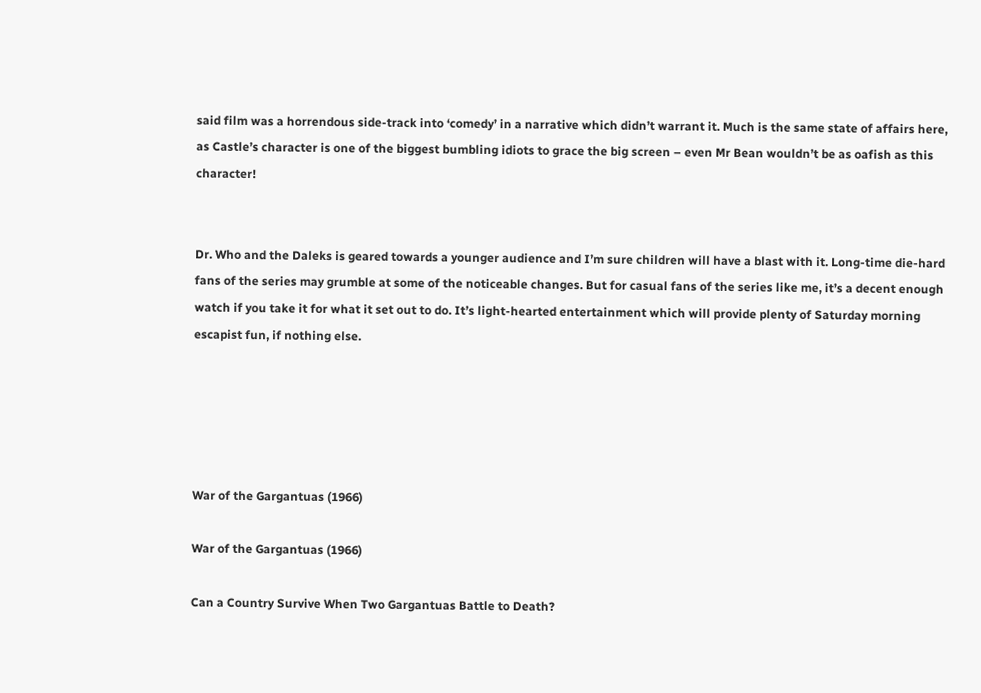said film was a horrendous side-track into ‘comedy’ in a narrative which didn’t warrant it. Much is the same state of affairs here, as Castle’s character is one of the biggest bumbling idiots to grace the big screen – even Mr Bean wouldn’t be as oafish as this character!


Dr. Who and the Daleks is geared towards a younger audience and I’m sure children will have a blast with it. Long-time die-hard fans of the series may grumble at some of the noticeable changes. But for casual fans of the series like me, it’s a decent enough watch if you take it for what it set out to do. It’s light-hearted entertainment which will provide plenty of Saturday morning escapist fun, if nothing else.





War of the Gargantuas (1966)

War of the Gargantuas (1966)

Can a Country Survive When Two Gargantuas Battle to Death?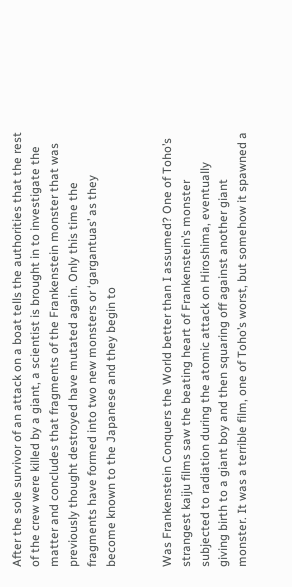After the sole survivor of an attack on a boat tells the authorities that the rest of the crew were killed by a giant, a scientist is brought in to investigate the matter and concludes that fragments of the Frankenstein monster that was previously thought destroyed have mutated again. Only this time the fragments have formed into two new monsters or ‘gargantuas’ as they become known to the Japanese and they begin to


Was Frankenstein Conquers the World better than I assumed? One of Toho’s strangest kaiju films saw the beating heart of Frankenstein’s monster subjected to radiation during the atomic attack on Hiroshima, eventually giving birth to a giant boy and then squaring off against another giant monster. It was a terrible film, one of Toho’s worst, but somehow it spawned a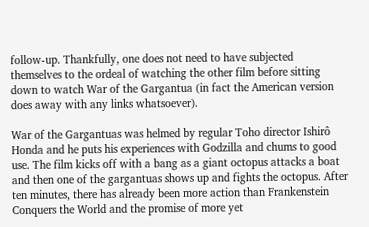follow-up. Thankfully, one does not need to have subjected themselves to the ordeal of watching the other film before sitting down to watch War of the Gargantua (in fact the American version does away with any links whatsoever).

War of the Gargantuas was helmed by regular Toho director Ishirô Honda and he puts his experiences with Godzilla and chums to good use. The film kicks off with a bang as a giant octopus attacks a boat and then one of the gargantuas shows up and fights the octopus. After ten minutes, there has already been more action than Frankenstein Conquers the World and the promise of more yet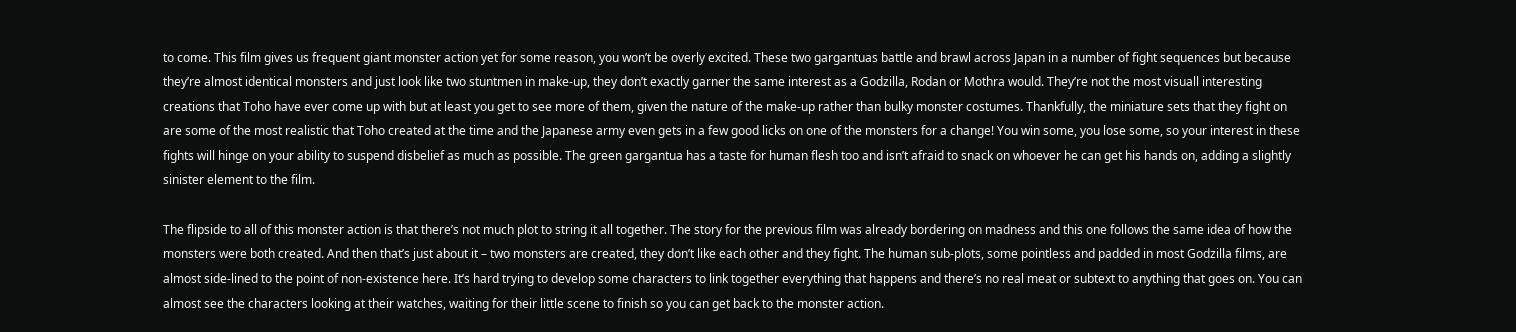to come. This film gives us frequent giant monster action yet for some reason, you won’t be overly excited. These two gargantuas battle and brawl across Japan in a number of fight sequences but because they’re almost identical monsters and just look like two stuntmen in make-up, they don’t exactly garner the same interest as a Godzilla, Rodan or Mothra would. They’re not the most visuall interesting creations that Toho have ever come up with but at least you get to see more of them, given the nature of the make-up rather than bulky monster costumes. Thankfully, the miniature sets that they fight on are some of the most realistic that Toho created at the time and the Japanese army even gets in a few good licks on one of the monsters for a change! You win some, you lose some, so your interest in these fights will hinge on your ability to suspend disbelief as much as possible. The green gargantua has a taste for human flesh too and isn’t afraid to snack on whoever he can get his hands on, adding a slightly sinister element to the film.

The flipside to all of this monster action is that there’s not much plot to string it all together. The story for the previous film was already bordering on madness and this one follows the same idea of how the monsters were both created. And then that’s just about it – two monsters are created, they don’t like each other and they fight. The human sub-plots, some pointless and padded in most Godzilla films, are almost side-lined to the point of non-existence here. It’s hard trying to develop some characters to link together everything that happens and there’s no real meat or subtext to anything that goes on. You can almost see the characters looking at their watches, waiting for their little scene to finish so you can get back to the monster action.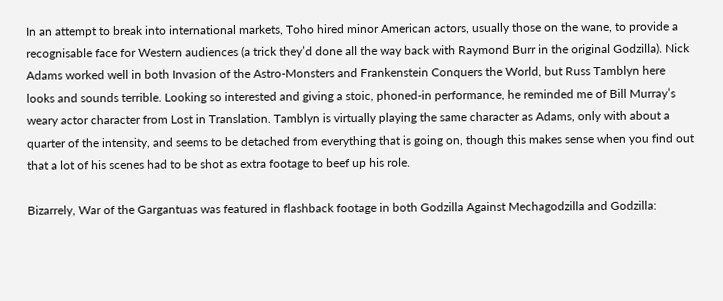In an attempt to break into international markets, Toho hired minor American actors, usually those on the wane, to provide a recognisable face for Western audiences (a trick they’d done all the way back with Raymond Burr in the original Godzilla). Nick Adams worked well in both Invasion of the Astro-Monsters and Frankenstein Conquers the World, but Russ Tamblyn here looks and sounds terrible. Looking so interested and giving a stoic, phoned-in performance, he reminded me of Bill Murray’s weary actor character from Lost in Translation. Tamblyn is virtually playing the same character as Adams, only with about a quarter of the intensity, and seems to be detached from everything that is going on, though this makes sense when you find out that a lot of his scenes had to be shot as extra footage to beef up his role.

Bizarrely, War of the Gargantuas was featured in flashback footage in both Godzilla Against Mechagodzilla and Godzilla: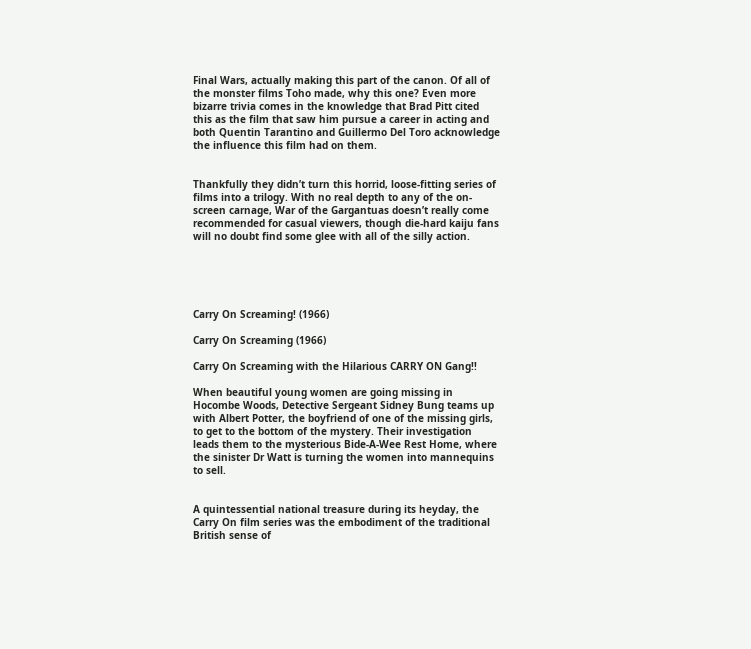Final Wars, actually making this part of the canon. Of all of the monster films Toho made, why this one? Even more bizarre trivia comes in the knowledge that Brad Pitt cited this as the film that saw him pursue a career in acting and both Quentin Tarantino and Guillermo Del Toro acknowledge the influence this film had on them.


Thankfully they didn’t turn this horrid, loose-fitting series of films into a trilogy. With no real depth to any of the on-screen carnage, War of the Gargantuas doesn’t really come recommended for casual viewers, though die-hard kaiju fans will no doubt find some glee with all of the silly action.





Carry On Screaming! (1966)

Carry On Screaming (1966)

Carry On Screaming with the Hilarious CARRY ON Gang!!

When beautiful young women are going missing in Hocombe Woods, Detective Sergeant Sidney Bung teams up with Albert Potter, the boyfriend of one of the missing girls, to get to the bottom of the mystery. Their investigation leads them to the mysterious Bide-A-Wee Rest Home, where the sinister Dr Watt is turning the women into mannequins to sell.


A quintessential national treasure during its heyday, the Carry On film series was the embodiment of the traditional British sense of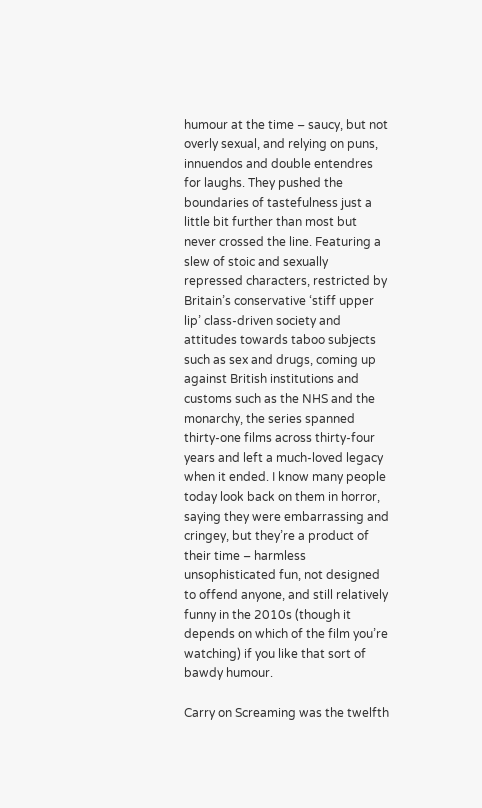humour at the time – saucy, but not overly sexual, and relying on puns, innuendos and double entendres for laughs. They pushed the boundaries of tastefulness just a little bit further than most but never crossed the line. Featuring a slew of stoic and sexually repressed characters, restricted by Britain’s conservative ‘stiff upper lip’ class-driven society and attitudes towards taboo subjects such as sex and drugs, coming up against British institutions and customs such as the NHS and the monarchy, the series spanned thirty-one films across thirty-four years and left a much-loved legacy when it ended. I know many people today look back on them in horror, saying they were embarrassing and cringey, but they’re a product of their time – harmless unsophisticated fun, not designed to offend anyone, and still relatively funny in the 2010s (though it depends on which of the film you’re watching) if you like that sort of bawdy humour.

Carry on Screaming was the twelfth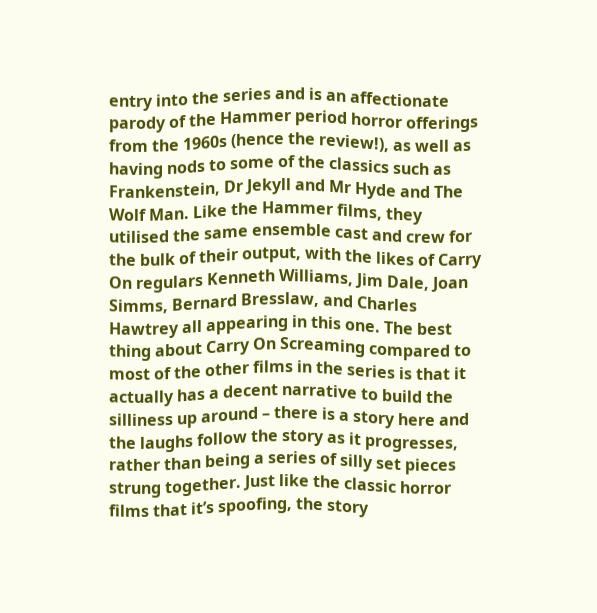entry into the series and is an affectionate parody of the Hammer period horror offerings from the 1960s (hence the review!), as well as having nods to some of the classics such as Frankenstein, Dr Jekyll and Mr Hyde and The Wolf Man. Like the Hammer films, they utilised the same ensemble cast and crew for the bulk of their output, with the likes of Carry On regulars Kenneth Williams, Jim Dale, Joan Simms, Bernard Bresslaw, and Charles Hawtrey all appearing in this one. The best thing about Carry On Screaming compared to most of the other films in the series is that it actually has a decent narrative to build the silliness up around – there is a story here and the laughs follow the story as it progresses, rather than being a series of silly set pieces strung together. Just like the classic horror films that it’s spoofing, the story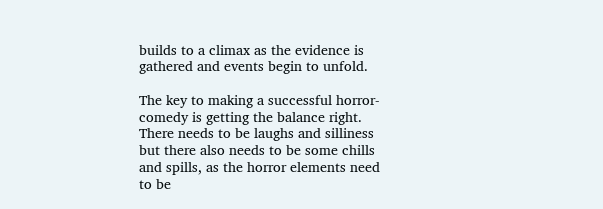builds to a climax as the evidence is gathered and events begin to unfold.

The key to making a successful horror-comedy is getting the balance right. There needs to be laughs and silliness but there also needs to be some chills and spills, as the horror elements need to be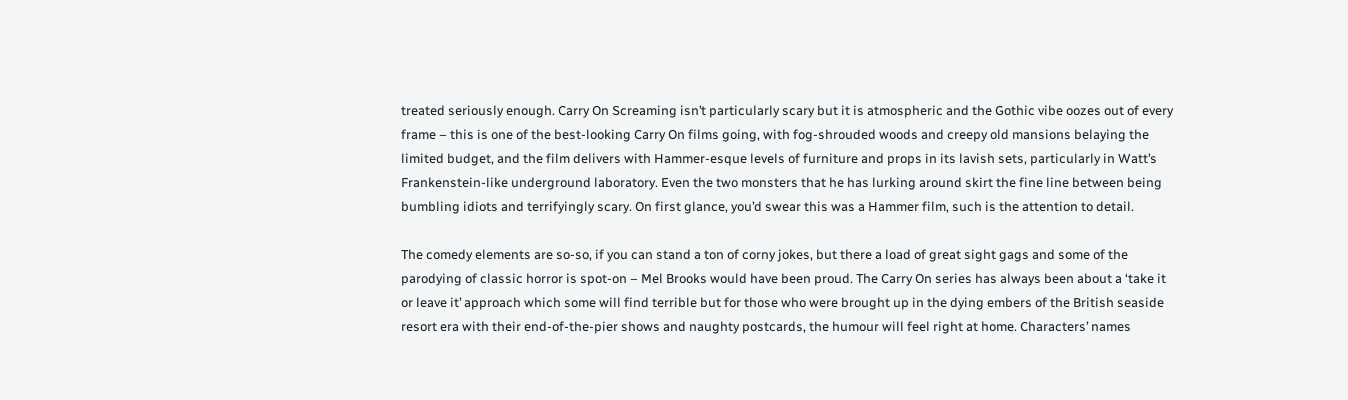treated seriously enough. Carry On Screaming isn’t particularly scary but it is atmospheric and the Gothic vibe oozes out of every frame – this is one of the best-looking Carry On films going, with fog-shrouded woods and creepy old mansions belaying the limited budget, and the film delivers with Hammer-esque levels of furniture and props in its lavish sets, particularly in Watt’s Frankenstein-like underground laboratory. Even the two monsters that he has lurking around skirt the fine line between being bumbling idiots and terrifyingly scary. On first glance, you’d swear this was a Hammer film, such is the attention to detail.

The comedy elements are so-so, if you can stand a ton of corny jokes, but there a load of great sight gags and some of the parodying of classic horror is spot-on – Mel Brooks would have been proud. The Carry On series has always been about a ‘take it or leave it’ approach which some will find terrible but for those who were brought up in the dying embers of the British seaside resort era with their end-of-the-pier shows and naughty postcards, the humour will feel right at home. Characters’ names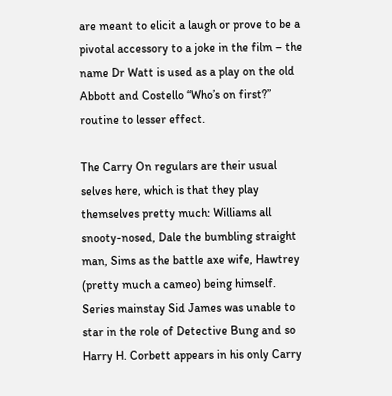are meant to elicit a laugh or prove to be a pivotal accessory to a joke in the film – the name Dr Watt is used as a play on the old Abbott and Costello “Who’s on first?” routine to lesser effect.

The Carry On regulars are their usual selves here, which is that they play themselves pretty much: Williams all snooty-nosed, Dale the bumbling straight man, Sims as the battle axe wife, Hawtrey (pretty much a cameo) being himself. Series mainstay Sid James was unable to star in the role of Detective Bung and so Harry H. Corbett appears in his only Carry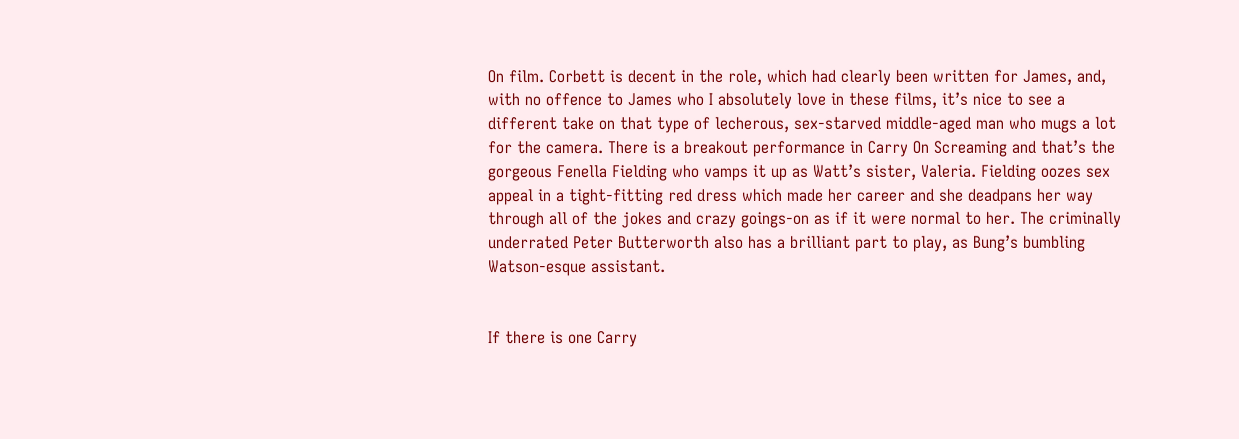On film. Corbett is decent in the role, which had clearly been written for James, and, with no offence to James who I absolutely love in these films, it’s nice to see a different take on that type of lecherous, sex-starved middle-aged man who mugs a lot for the camera. There is a breakout performance in Carry On Screaming and that’s the gorgeous Fenella Fielding who vamps it up as Watt’s sister, Valeria. Fielding oozes sex appeal in a tight-fitting red dress which made her career and she deadpans her way through all of the jokes and crazy goings-on as if it were normal to her. The criminally underrated Peter Butterworth also has a brilliant part to play, as Bung’s bumbling Watson-esque assistant.


If there is one Carry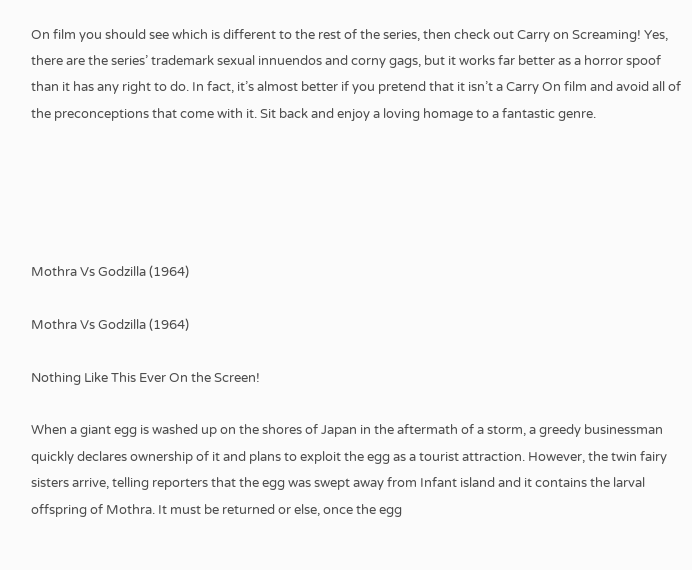On film you should see which is different to the rest of the series, then check out Carry on Screaming! Yes, there are the series’ trademark sexual innuendos and corny gags, but it works far better as a horror spoof than it has any right to do. In fact, it’s almost better if you pretend that it isn’t a Carry On film and avoid all of the preconceptions that come with it. Sit back and enjoy a loving homage to a fantastic genre.





Mothra Vs Godzilla (1964)

Mothra Vs Godzilla (1964)

Nothing Like This Ever On the Screen!

When a giant egg is washed up on the shores of Japan in the aftermath of a storm, a greedy businessman quickly declares ownership of it and plans to exploit the egg as a tourist attraction. However, the twin fairy sisters arrive, telling reporters that the egg was swept away from Infant island and it contains the larval offspring of Mothra. It must be returned or else, once the egg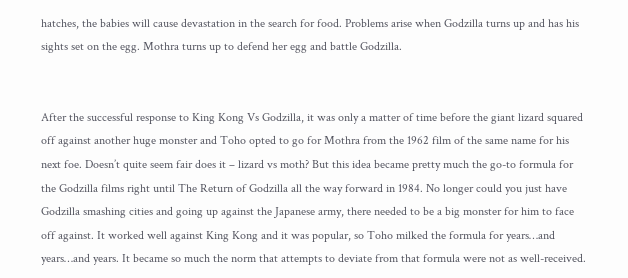hatches, the babies will cause devastation in the search for food. Problems arise when Godzilla turns up and has his sights set on the egg. Mothra turns up to defend her egg and battle Godzilla.


After the successful response to King Kong Vs Godzilla, it was only a matter of time before the giant lizard squared off against another huge monster and Toho opted to go for Mothra from the 1962 film of the same name for his next foe. Doesn’t quite seem fair does it – lizard vs moth? But this idea became pretty much the go-to formula for the Godzilla films right until The Return of Godzilla all the way forward in 1984. No longer could you just have Godzilla smashing cities and going up against the Japanese army, there needed to be a big monster for him to face off against. It worked well against King Kong and it was popular, so Toho milked the formula for years…and years…and years. It became so much the norm that attempts to deviate from that formula were not as well-received.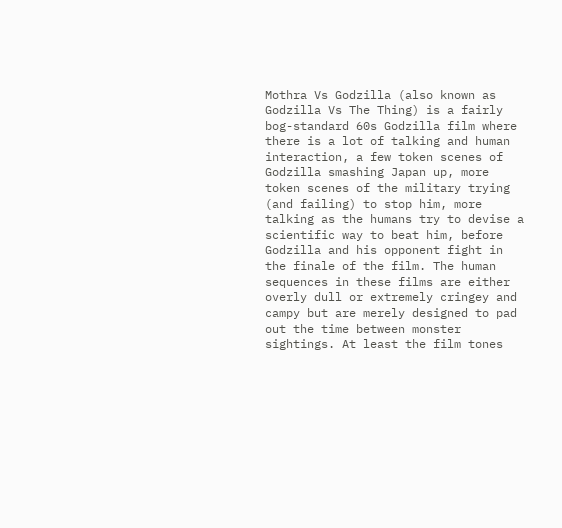Mothra Vs Godzilla (also known as Godzilla Vs The Thing) is a fairly bog-standard 60s Godzilla film where there is a lot of talking and human interaction, a few token scenes of Godzilla smashing Japan up, more token scenes of the military trying (and failing) to stop him, more talking as the humans try to devise a scientific way to beat him, before Godzilla and his opponent fight in the finale of the film. The human sequences in these films are either overly dull or extremely cringey and campy but are merely designed to pad out the time between monster sightings. At least the film tones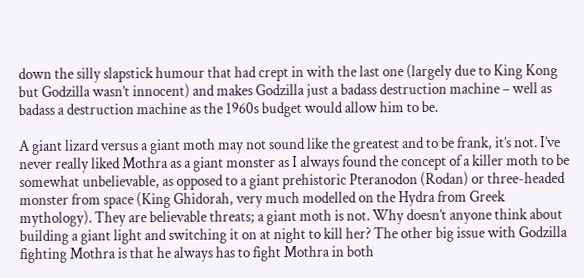down the silly slapstick humour that had crept in with the last one (largely due to King Kong but Godzilla wasn’t innocent) and makes Godzilla just a badass destruction machine – well as badass a destruction machine as the 1960s budget would allow him to be.

A giant lizard versus a giant moth may not sound like the greatest and to be frank, it’s not. I’ve never really liked Mothra as a giant monster as I always found the concept of a killer moth to be somewhat unbelievable, as opposed to a giant prehistoric Pteranodon (Rodan) or three-headed monster from space (King Ghidorah, very much modelled on the Hydra from Greek mythology). They are believable threats; a giant moth is not. Why doesn’t anyone think about building a giant light and switching it on at night to kill her? The other big issue with Godzilla fighting Mothra is that he always has to fight Mothra in both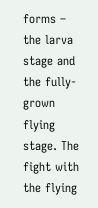forms – the larva stage and the fully-grown flying stage. The fight with the flying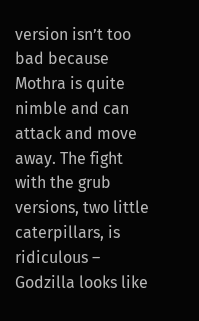version isn’t too bad because Mothra is quite nimble and can attack and move away. The fight with the grub versions, two little caterpillars, is ridiculous – Godzilla looks like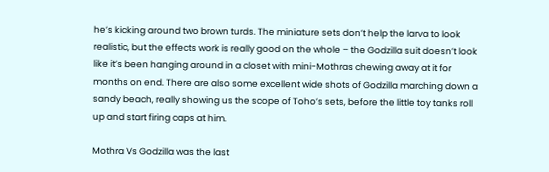he’s kicking around two brown turds. The miniature sets don’t help the larva to look realistic, but the effects work is really good on the whole – the Godzilla suit doesn’t look like it’s been hanging around in a closet with mini-Mothras chewing away at it for months on end. There are also some excellent wide shots of Godzilla marching down a sandy beach, really showing us the scope of Toho’s sets, before the little toy tanks roll up and start firing caps at him.

Mothra Vs Godzilla was the last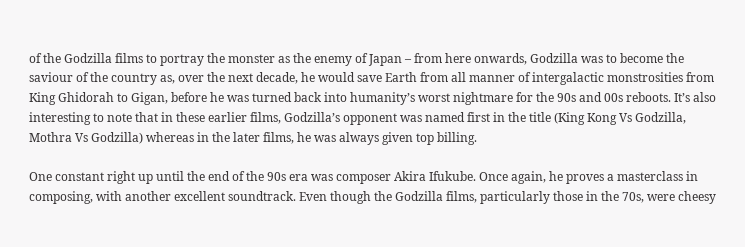of the Godzilla films to portray the monster as the enemy of Japan – from here onwards, Godzilla was to become the saviour of the country as, over the next decade, he would save Earth from all manner of intergalactic monstrosities from King Ghidorah to Gigan, before he was turned back into humanity’s worst nightmare for the 90s and 00s reboots. It’s also interesting to note that in these earlier films, Godzilla’s opponent was named first in the title (King Kong Vs Godzilla, Mothra Vs Godzilla) whereas in the later films, he was always given top billing.

One constant right up until the end of the 90s era was composer Akira Ifukube. Once again, he proves a masterclass in composing, with another excellent soundtrack. Even though the Godzilla films, particularly those in the 70s, were cheesy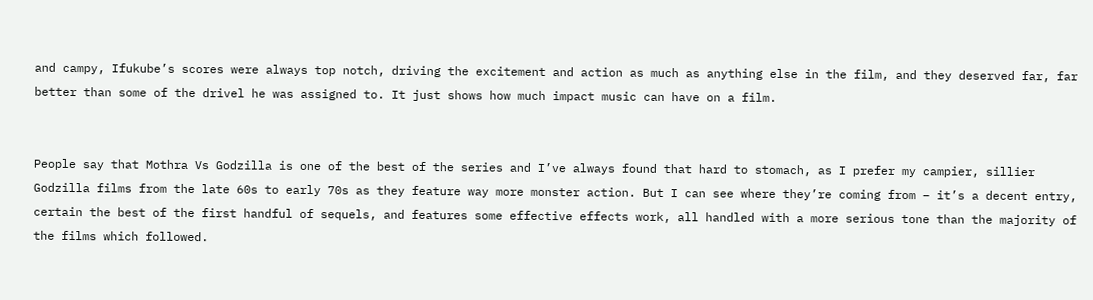and campy, Ifukube’s scores were always top notch, driving the excitement and action as much as anything else in the film, and they deserved far, far better than some of the drivel he was assigned to. It just shows how much impact music can have on a film.


People say that Mothra Vs Godzilla is one of the best of the series and I’ve always found that hard to stomach, as I prefer my campier, sillier Godzilla films from the late 60s to early 70s as they feature way more monster action. But I can see where they’re coming from – it’s a decent entry, certain the best of the first handful of sequels, and features some effective effects work, all handled with a more serious tone than the majority of the films which followed.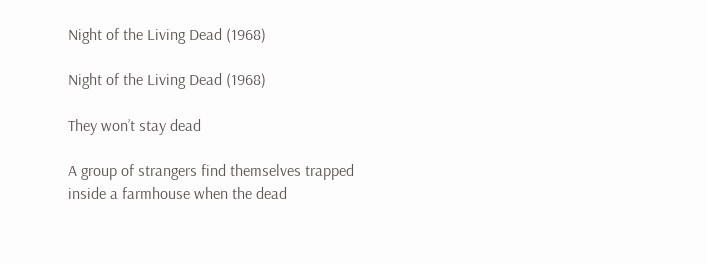Night of the Living Dead (1968)

Night of the Living Dead (1968)

They won’t stay dead

A group of strangers find themselves trapped inside a farmhouse when the dead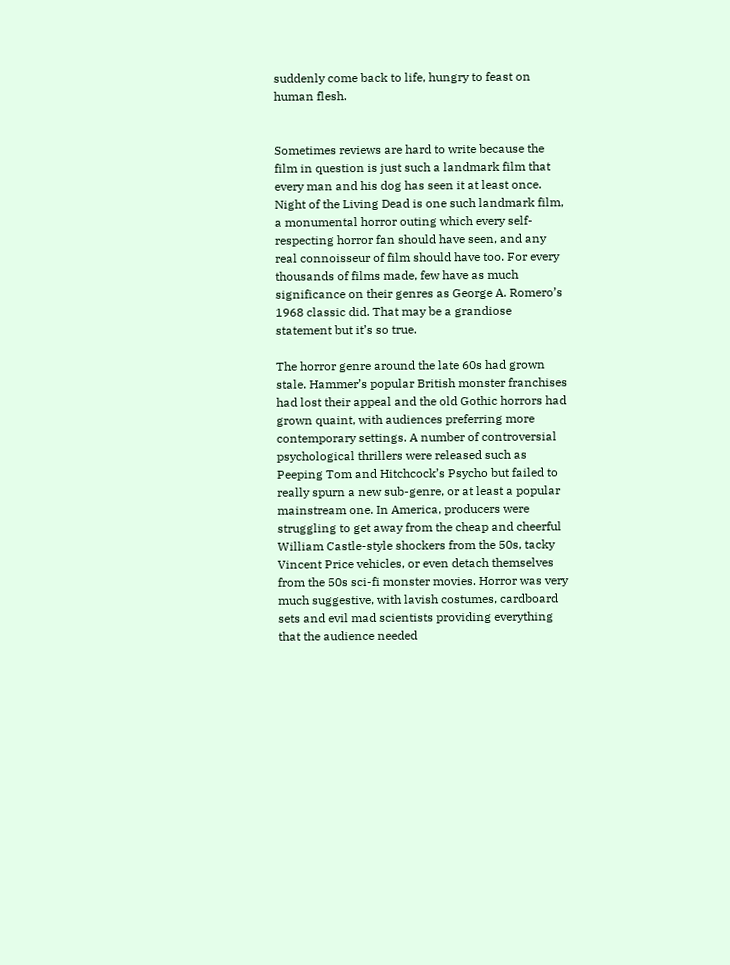suddenly come back to life, hungry to feast on human flesh.


Sometimes reviews are hard to write because the film in question is just such a landmark film that every man and his dog has seen it at least once. Night of the Living Dead is one such landmark film, a monumental horror outing which every self-respecting horror fan should have seen, and any real connoisseur of film should have too. For every thousands of films made, few have as much significance on their genres as George A. Romero’s 1968 classic did. That may be a grandiose statement but it’s so true.

The horror genre around the late 60s had grown stale. Hammer’s popular British monster franchises had lost their appeal and the old Gothic horrors had grown quaint, with audiences preferring more contemporary settings. A number of controversial psychological thrillers were released such as Peeping Tom and Hitchcock’s Psycho but failed to really spurn a new sub-genre, or at least a popular mainstream one. In America, producers were struggling to get away from the cheap and cheerful William Castle-style shockers from the 50s, tacky Vincent Price vehicles, or even detach themselves from the 50s sci-fi monster movies. Horror was very much suggestive, with lavish costumes, cardboard sets and evil mad scientists providing everything that the audience needed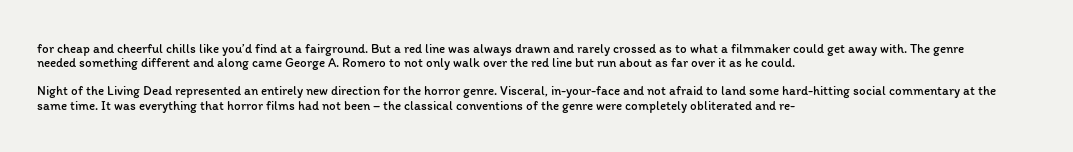for cheap and cheerful chills like you’d find at a fairground. But a red line was always drawn and rarely crossed as to what a filmmaker could get away with. The genre needed something different and along came George A. Romero to not only walk over the red line but run about as far over it as he could.

Night of the Living Dead represented an entirely new direction for the horror genre. Visceral, in-your-face and not afraid to land some hard-hitting social commentary at the same time. It was everything that horror films had not been – the classical conventions of the genre were completely obliterated and re-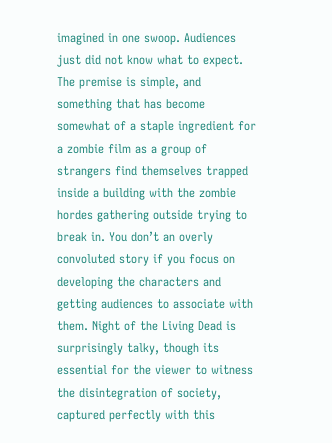imagined in one swoop. Audiences just did not know what to expect. The premise is simple, and something that has become somewhat of a staple ingredient for a zombie film as a group of strangers find themselves trapped inside a building with the zombie hordes gathering outside trying to break in. You don’t an overly convoluted story if you focus on developing the characters and getting audiences to associate with them. Night of the Living Dead is surprisingly talky, though its essential for the viewer to witness the disintegration of society, captured perfectly with this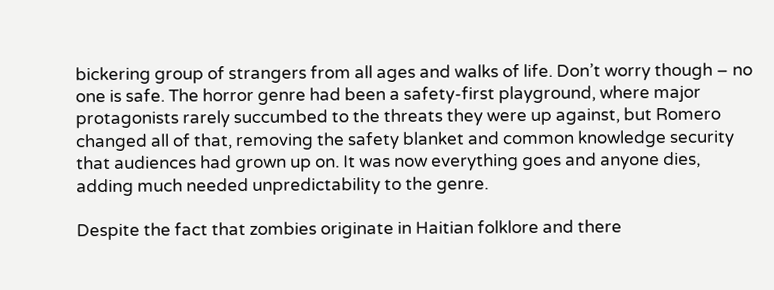bickering group of strangers from all ages and walks of life. Don’t worry though – no one is safe. The horror genre had been a safety-first playground, where major protagonists rarely succumbed to the threats they were up against, but Romero changed all of that, removing the safety blanket and common knowledge security that audiences had grown up on. It was now everything goes and anyone dies, adding much needed unpredictability to the genre.

Despite the fact that zombies originate in Haitian folklore and there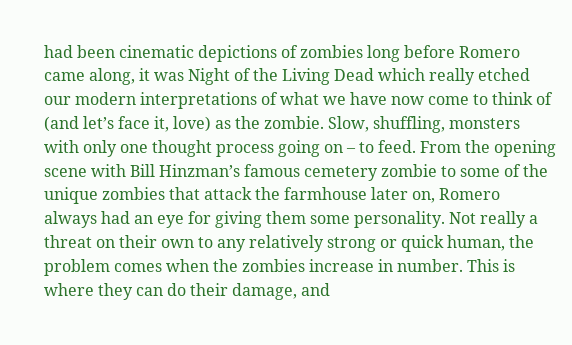had been cinematic depictions of zombies long before Romero came along, it was Night of the Living Dead which really etched our modern interpretations of what we have now come to think of (and let’s face it, love) as the zombie. Slow, shuffling, monsters with only one thought process going on – to feed. From the opening scene with Bill Hinzman’s famous cemetery zombie to some of the unique zombies that attack the farmhouse later on, Romero always had an eye for giving them some personality. Not really a threat on their own to any relatively strong or quick human, the problem comes when the zombies increase in number. This is where they can do their damage, and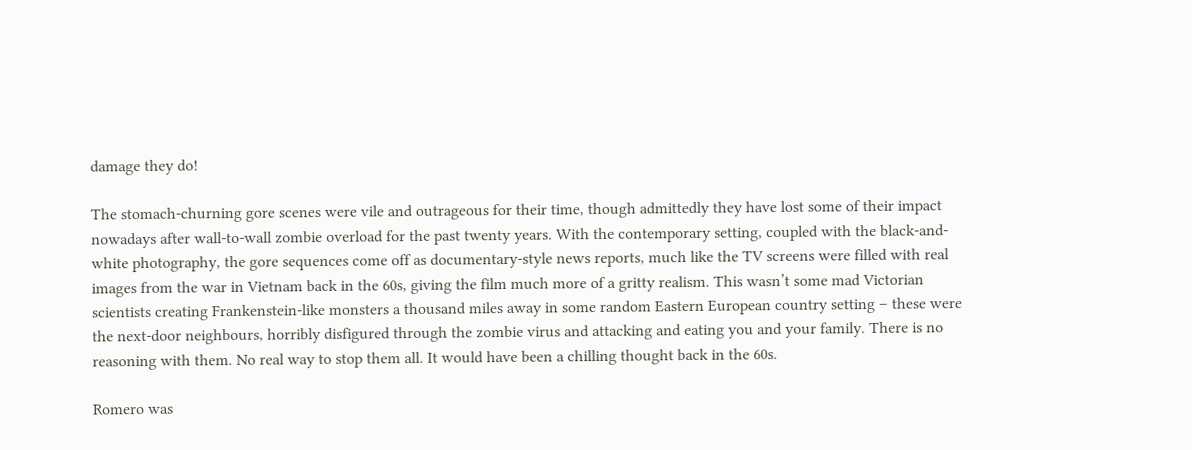damage they do!

The stomach-churning gore scenes were vile and outrageous for their time, though admittedly they have lost some of their impact nowadays after wall-to-wall zombie overload for the past twenty years. With the contemporary setting, coupled with the black-and-white photography, the gore sequences come off as documentary-style news reports, much like the TV screens were filled with real images from the war in Vietnam back in the 60s, giving the film much more of a gritty realism. This wasn’t some mad Victorian scientists creating Frankenstein-like monsters a thousand miles away in some random Eastern European country setting – these were the next-door neighbours, horribly disfigured through the zombie virus and attacking and eating you and your family. There is no reasoning with them. No real way to stop them all. It would have been a chilling thought back in the 60s.

Romero was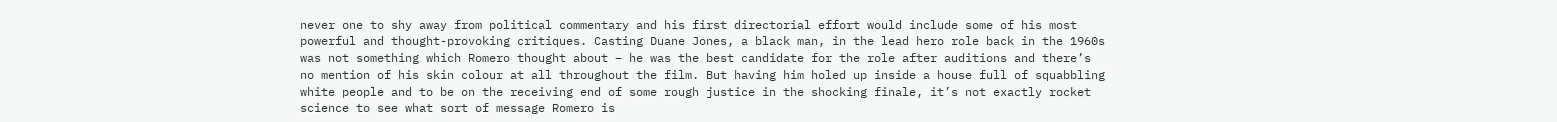never one to shy away from political commentary and his first directorial effort would include some of his most powerful and thought-provoking critiques. Casting Duane Jones, a black man, in the lead hero role back in the 1960s was not something which Romero thought about – he was the best candidate for the role after auditions and there’s no mention of his skin colour at all throughout the film. But having him holed up inside a house full of squabbling white people and to be on the receiving end of some rough justice in the shocking finale, it’s not exactly rocket science to see what sort of message Romero is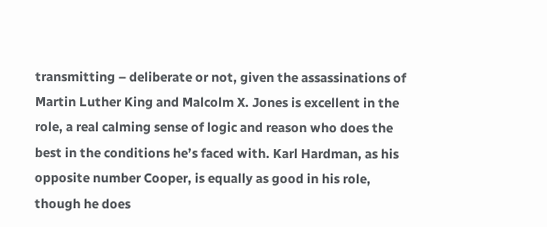transmitting – deliberate or not, given the assassinations of Martin Luther King and Malcolm X. Jones is excellent in the role, a real calming sense of logic and reason who does the best in the conditions he’s faced with. Karl Hardman, as his opposite number Cooper, is equally as good in his role, though he does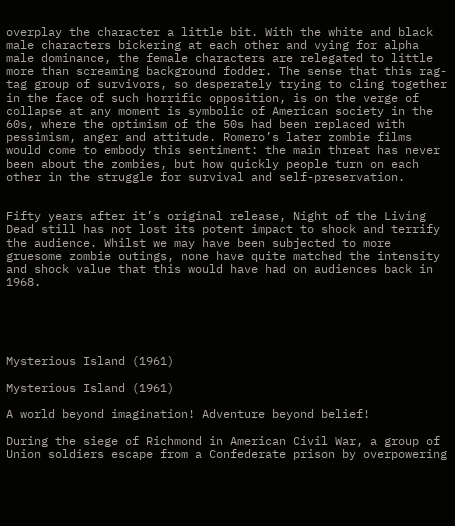overplay the character a little bit. With the white and black male characters bickering at each other and vying for alpha male dominance, the female characters are relegated to little more than screaming background fodder. The sense that this rag-tag group of survivors, so desperately trying to cling together in the face of such horrific opposition, is on the verge of collapse at any moment is symbolic of American society in the 60s, where the optimism of the 50s had been replaced with pessimism, anger and attitude. Romero’s later zombie films would come to embody this sentiment: the main threat has never been about the zombies, but how quickly people turn on each other in the struggle for survival and self-preservation.


Fifty years after it’s original release, Night of the Living Dead still has not lost its potent impact to shock and terrify the audience. Whilst we may have been subjected to more gruesome zombie outings, none have quite matched the intensity and shock value that this would have had on audiences back in 1968.





Mysterious Island (1961)

Mysterious Island (1961)

A world beyond imagination! Adventure beyond belief!

During the siege of Richmond in American Civil War, a group of Union soldiers escape from a Confederate prison by overpowering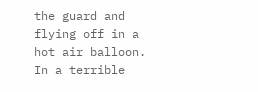the guard and flying off in a hot air balloon. In a terrible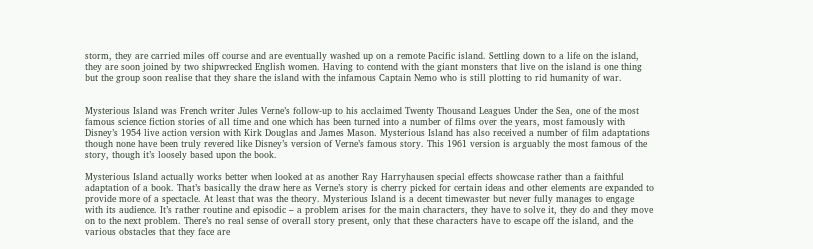storm, they are carried miles off course and are eventually washed up on a remote Pacific island. Settling down to a life on the island, they are soon joined by two shipwrecked English women. Having to contend with the giant monsters that live on the island is one thing but the group soon realise that they share the island with the infamous Captain Nemo who is still plotting to rid humanity of war.


Mysterious Island was French writer Jules Verne’s follow-up to his acclaimed Twenty Thousand Leagues Under the Sea, one of the most famous science fiction stories of all time and one which has been turned into a number of films over the years, most famously with Disney’s 1954 live action version with Kirk Douglas and James Mason. Mysterious Island has also received a number of film adaptations though none have been truly revered like Disney’s version of Verne’s famous story. This 1961 version is arguably the most famous of the story, though it’s loosely based upon the book.

Mysterious Island actually works better when looked at as another Ray Harryhausen special effects showcase rather than a faithful adaptation of a book. That’s basically the draw here as Verne’s story is cherry picked for certain ideas and other elements are expanded to provide more of a spectacle. At least that was the theory. Mysterious Island is a decent timewaster but never fully manages to engage with its audience. It’s rather routine and episodic – a problem arises for the main characters, they have to solve it, they do and they move on to the next problem. There’s no real sense of overall story present, only that these characters have to escape off the island, and the various obstacles that they face are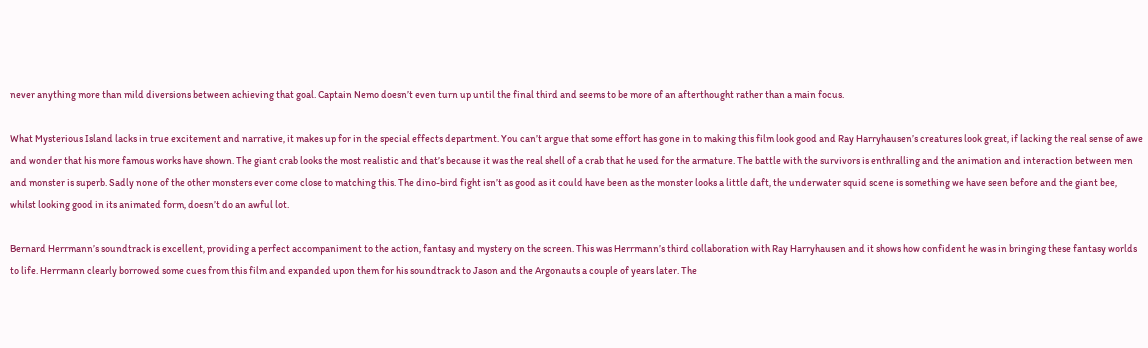never anything more than mild diversions between achieving that goal. Captain Nemo doesn’t even turn up until the final third and seems to be more of an afterthought rather than a main focus.

What Mysterious Island lacks in true excitement and narrative, it makes up for in the special effects department. You can’t argue that some effort has gone in to making this film look good and Ray Harryhausen’s creatures look great, if lacking the real sense of awe and wonder that his more famous works have shown. The giant crab looks the most realistic and that’s because it was the real shell of a crab that he used for the armature. The battle with the survivors is enthralling and the animation and interaction between men and monster is superb. Sadly none of the other monsters ever come close to matching this. The dino-bird fight isn’t as good as it could have been as the monster looks a little daft, the underwater squid scene is something we have seen before and the giant bee, whilst looking good in its animated form, doesn’t do an awful lot.

Bernard Herrmann’s soundtrack is excellent, providing a perfect accompaniment to the action, fantasy and mystery on the screen. This was Herrmann’s third collaboration with Ray Harryhausen and it shows how confident he was in bringing these fantasy worlds to life. Herrmann clearly borrowed some cues from this film and expanded upon them for his soundtrack to Jason and the Argonauts a couple of years later. The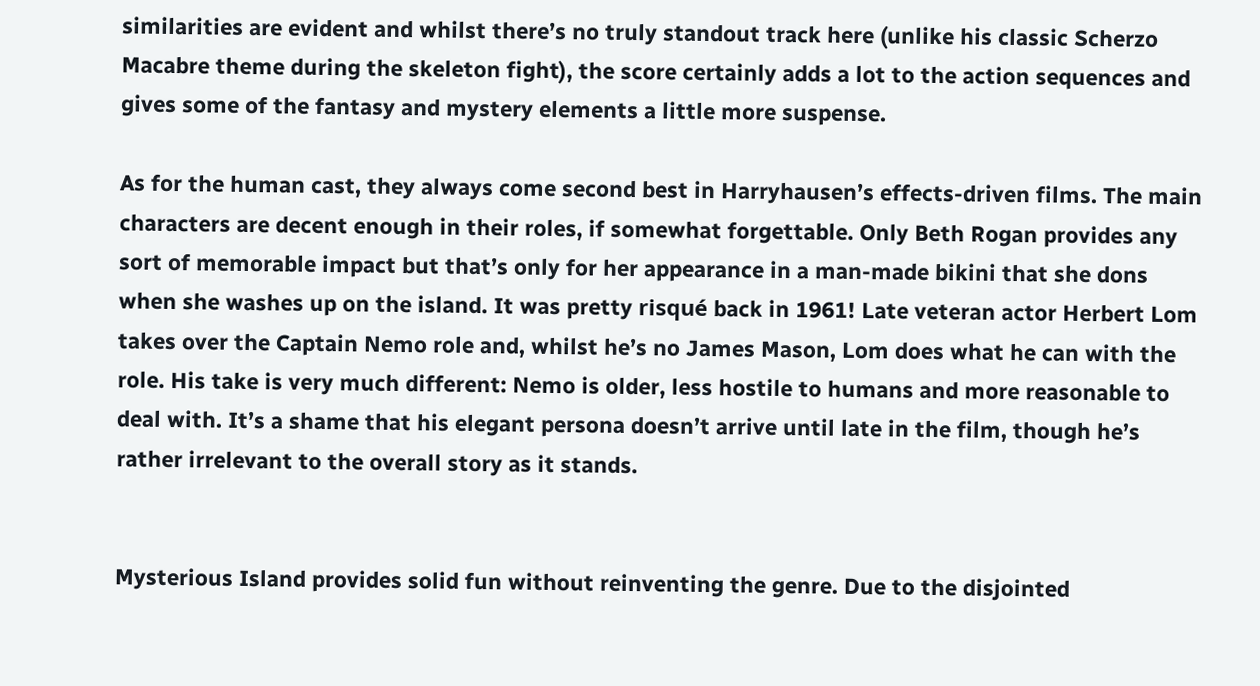similarities are evident and whilst there’s no truly standout track here (unlike his classic Scherzo Macabre theme during the skeleton fight), the score certainly adds a lot to the action sequences and gives some of the fantasy and mystery elements a little more suspense.

As for the human cast, they always come second best in Harryhausen’s effects-driven films. The main characters are decent enough in their roles, if somewhat forgettable. Only Beth Rogan provides any sort of memorable impact but that’s only for her appearance in a man-made bikini that she dons when she washes up on the island. It was pretty risqué back in 1961! Late veteran actor Herbert Lom takes over the Captain Nemo role and, whilst he’s no James Mason, Lom does what he can with the role. His take is very much different: Nemo is older, less hostile to humans and more reasonable to deal with. It’s a shame that his elegant persona doesn’t arrive until late in the film, though he’s rather irrelevant to the overall story as it stands.


Mysterious Island provides solid fun without reinventing the genre. Due to the disjointed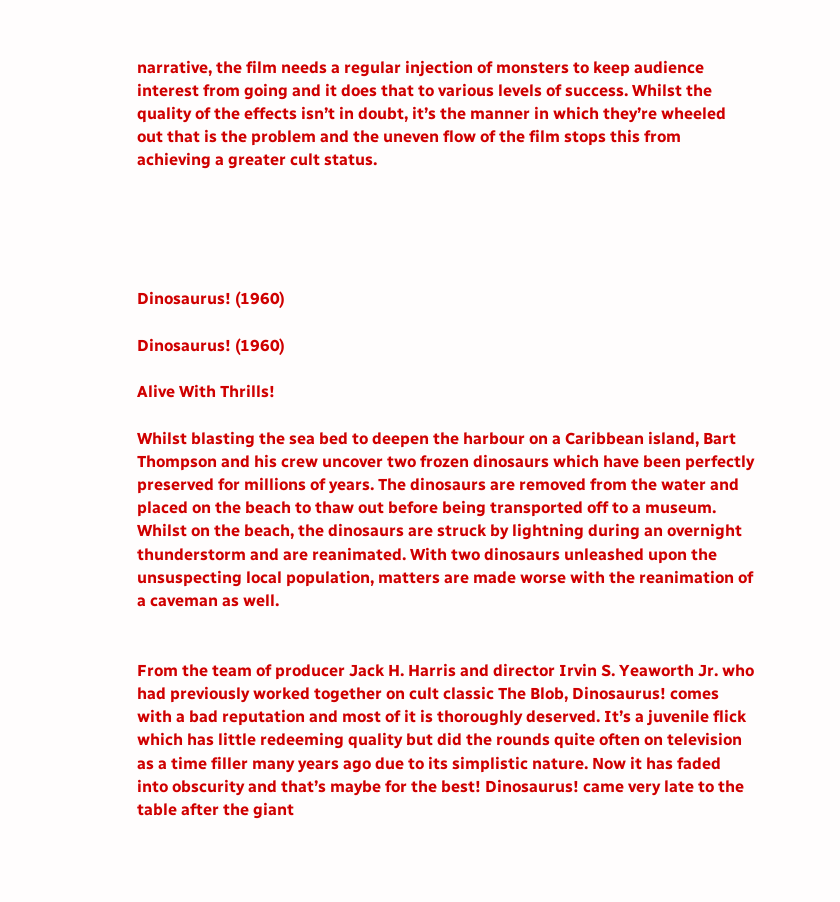narrative, the film needs a regular injection of monsters to keep audience interest from going and it does that to various levels of success. Whilst the quality of the effects isn’t in doubt, it’s the manner in which they’re wheeled out that is the problem and the uneven flow of the film stops this from achieving a greater cult status.





Dinosaurus! (1960)

Dinosaurus! (1960)

Alive With Thrills!

Whilst blasting the sea bed to deepen the harbour on a Caribbean island, Bart Thompson and his crew uncover two frozen dinosaurs which have been perfectly preserved for millions of years. The dinosaurs are removed from the water and placed on the beach to thaw out before being transported off to a museum. Whilst on the beach, the dinosaurs are struck by lightning during an overnight thunderstorm and are reanimated. With two dinosaurs unleashed upon the unsuspecting local population, matters are made worse with the reanimation of a caveman as well.


From the team of producer Jack H. Harris and director Irvin S. Yeaworth Jr. who had previously worked together on cult classic The Blob, Dinosaurus! comes with a bad reputation and most of it is thoroughly deserved. It’s a juvenile flick which has little redeeming quality but did the rounds quite often on television as a time filler many years ago due to its simplistic nature. Now it has faded into obscurity and that’s maybe for the best! Dinosaurus! came very late to the table after the giant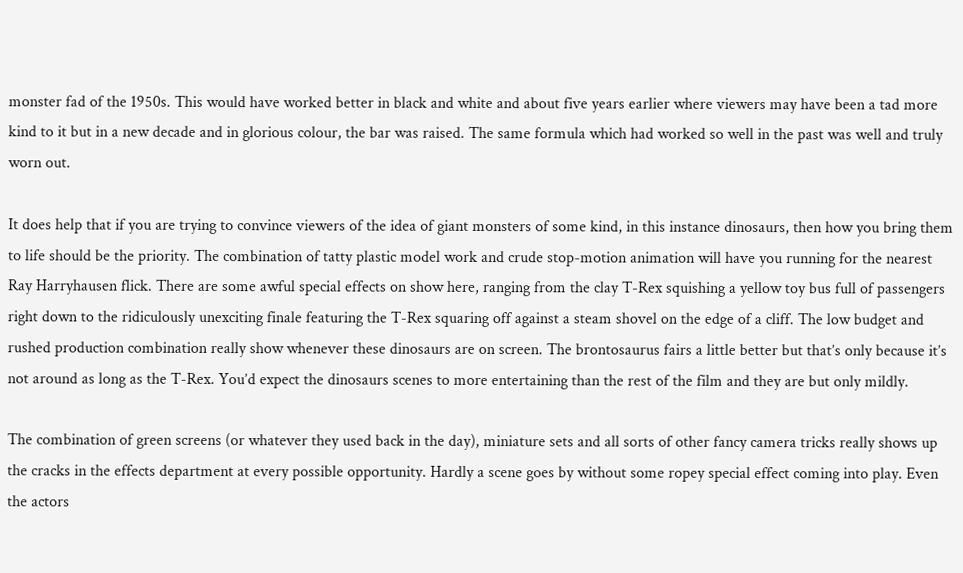monster fad of the 1950s. This would have worked better in black and white and about five years earlier where viewers may have been a tad more kind to it but in a new decade and in glorious colour, the bar was raised. The same formula which had worked so well in the past was well and truly worn out.

It does help that if you are trying to convince viewers of the idea of giant monsters of some kind, in this instance dinosaurs, then how you bring them to life should be the priority. The combination of tatty plastic model work and crude stop-motion animation will have you running for the nearest Ray Harryhausen flick. There are some awful special effects on show here, ranging from the clay T-Rex squishing a yellow toy bus full of passengers right down to the ridiculously unexciting finale featuring the T-Rex squaring off against a steam shovel on the edge of a cliff. The low budget and rushed production combination really show whenever these dinosaurs are on screen. The brontosaurus fairs a little better but that’s only because it’s not around as long as the T-Rex. You’d expect the dinosaurs scenes to more entertaining than the rest of the film and they are but only mildly.

The combination of green screens (or whatever they used back in the day), miniature sets and all sorts of other fancy camera tricks really shows up the cracks in the effects department at every possible opportunity. Hardly a scene goes by without some ropey special effect coming into play. Even the actors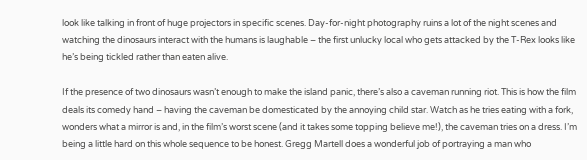look like talking in front of huge projectors in specific scenes. Day-for-night photography ruins a lot of the night scenes and watching the dinosaurs interact with the humans is laughable – the first unlucky local who gets attacked by the T-Rex looks like he’s being tickled rather than eaten alive.

If the presence of two dinosaurs wasn’t enough to make the island panic, there’s also a caveman running riot. This is how the film deals its comedy hand – having the caveman be domesticated by the annoying child star. Watch as he tries eating with a fork, wonders what a mirror is and, in the film’s worst scene (and it takes some topping believe me!), the caveman tries on a dress. I’m being a little hard on this whole sequence to be honest. Gregg Martell does a wonderful job of portraying a man who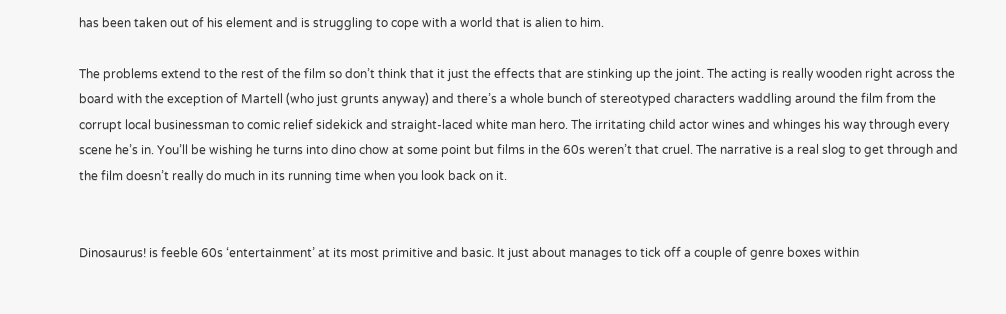has been taken out of his element and is struggling to cope with a world that is alien to him.

The problems extend to the rest of the film so don’t think that it just the effects that are stinking up the joint. The acting is really wooden right across the board with the exception of Martell (who just grunts anyway) and there’s a whole bunch of stereotyped characters waddling around the film from the corrupt local businessman to comic relief sidekick and straight-laced white man hero. The irritating child actor wines and whinges his way through every scene he’s in. You’ll be wishing he turns into dino chow at some point but films in the 60s weren’t that cruel. The narrative is a real slog to get through and the film doesn’t really do much in its running time when you look back on it.


Dinosaurus! is feeble 60s ‘entertainment’ at its most primitive and basic. It just about manages to tick off a couple of genre boxes within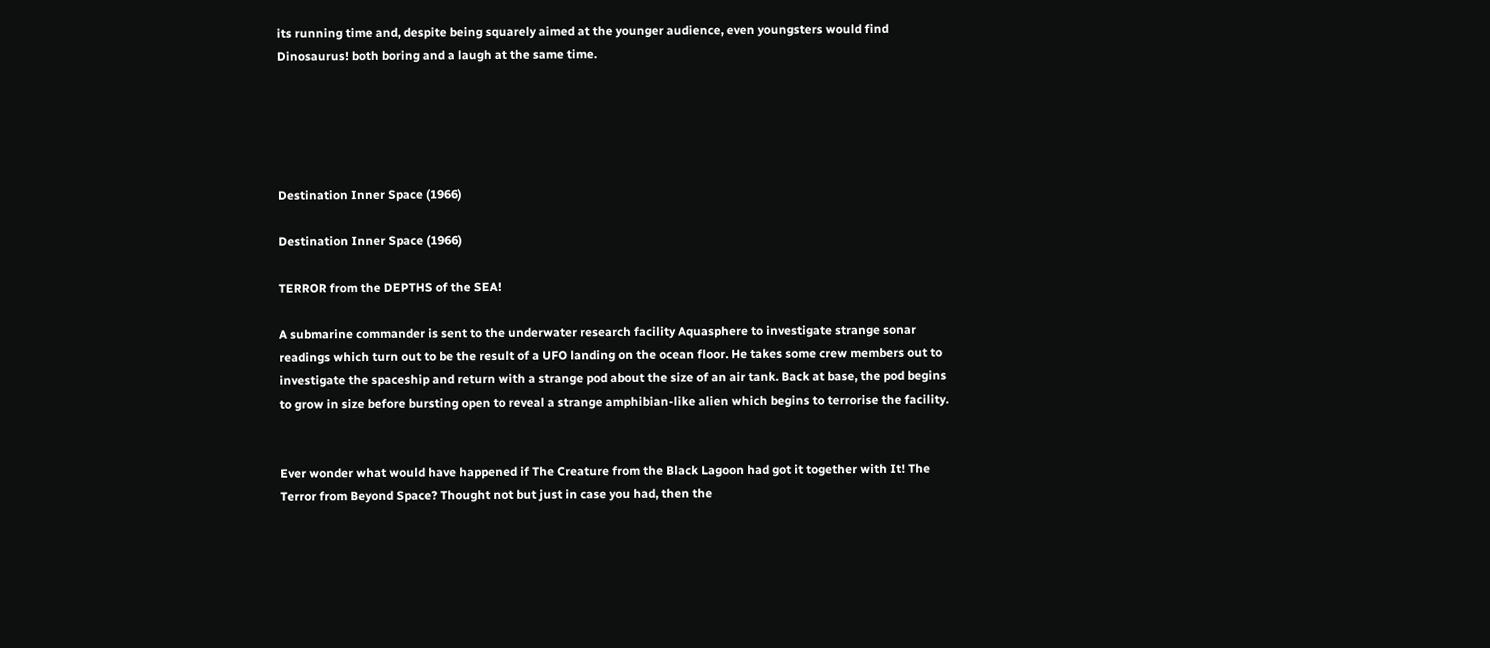its running time and, despite being squarely aimed at the younger audience, even youngsters would find Dinosaurus! both boring and a laugh at the same time.





Destination Inner Space (1966)

Destination Inner Space (1966)

TERROR from the DEPTHS of the SEA!

A submarine commander is sent to the underwater research facility Aquasphere to investigate strange sonar readings which turn out to be the result of a UFO landing on the ocean floor. He takes some crew members out to investigate the spaceship and return with a strange pod about the size of an air tank. Back at base, the pod begins to grow in size before bursting open to reveal a strange amphibian-like alien which begins to terrorise the facility.


Ever wonder what would have happened if The Creature from the Black Lagoon had got it together with It! The Terror from Beyond Space? Thought not but just in case you had, then the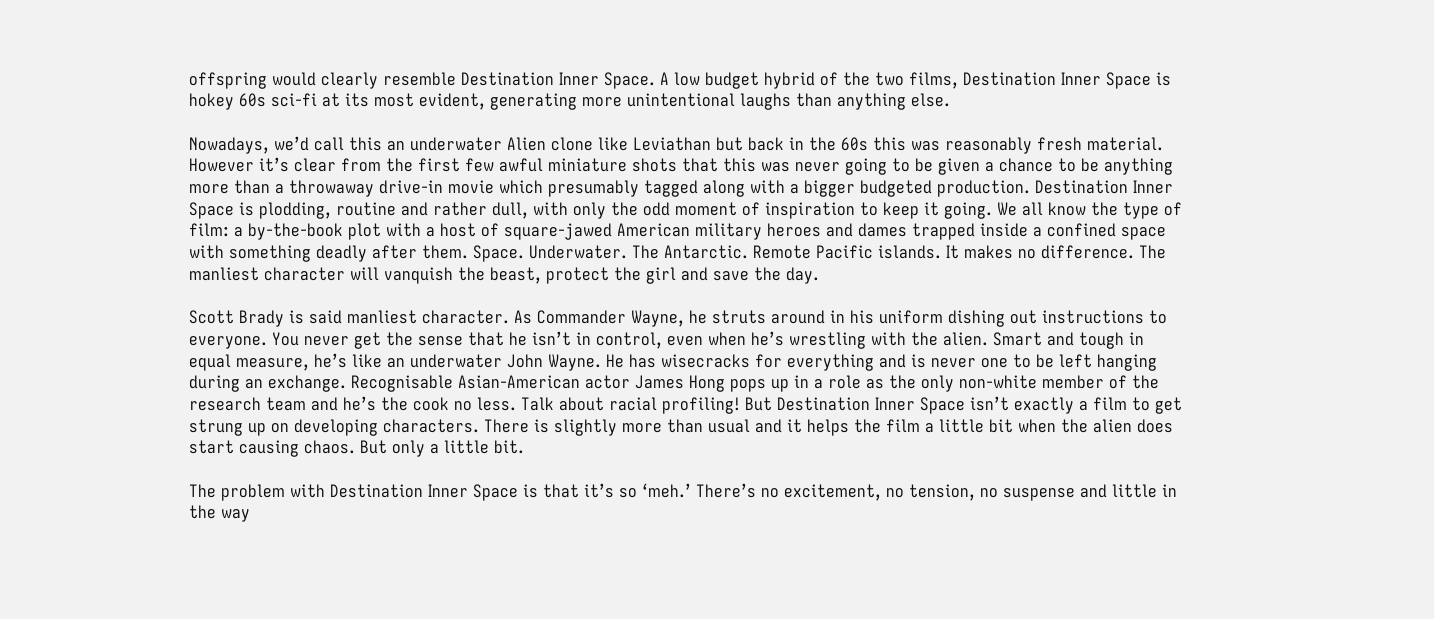offspring would clearly resemble Destination Inner Space. A low budget hybrid of the two films, Destination Inner Space is hokey 60s sci-fi at its most evident, generating more unintentional laughs than anything else.

Nowadays, we’d call this an underwater Alien clone like Leviathan but back in the 60s this was reasonably fresh material. However it’s clear from the first few awful miniature shots that this was never going to be given a chance to be anything more than a throwaway drive-in movie which presumably tagged along with a bigger budgeted production. Destination Inner Space is plodding, routine and rather dull, with only the odd moment of inspiration to keep it going. We all know the type of film: a by-the-book plot with a host of square-jawed American military heroes and dames trapped inside a confined space with something deadly after them. Space. Underwater. The Antarctic. Remote Pacific islands. It makes no difference. The manliest character will vanquish the beast, protect the girl and save the day.

Scott Brady is said manliest character. As Commander Wayne, he struts around in his uniform dishing out instructions to everyone. You never get the sense that he isn’t in control, even when he’s wrestling with the alien. Smart and tough in equal measure, he’s like an underwater John Wayne. He has wisecracks for everything and is never one to be left hanging during an exchange. Recognisable Asian-American actor James Hong pops up in a role as the only non-white member of the research team and he’s the cook no less. Talk about racial profiling! But Destination Inner Space isn’t exactly a film to get strung up on developing characters. There is slightly more than usual and it helps the film a little bit when the alien does start causing chaos. But only a little bit.

The problem with Destination Inner Space is that it’s so ‘meh.’ There’s no excitement, no tension, no suspense and little in the way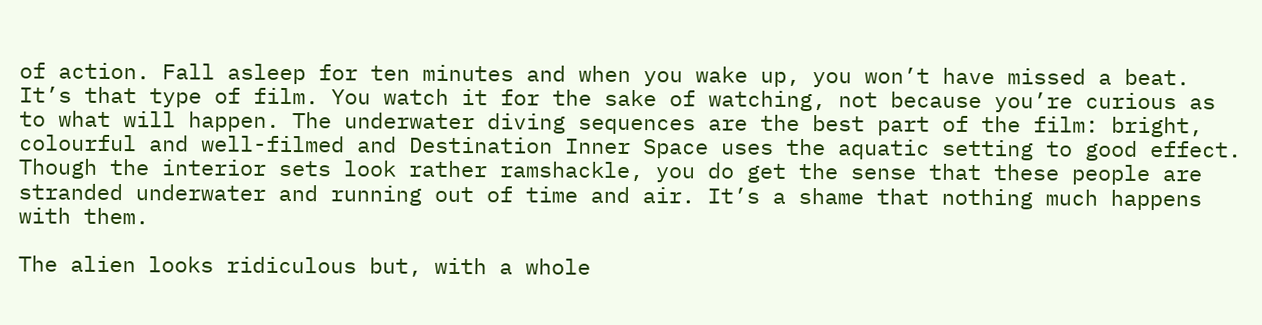of action. Fall asleep for ten minutes and when you wake up, you won’t have missed a beat. It’s that type of film. You watch it for the sake of watching, not because you’re curious as to what will happen. The underwater diving sequences are the best part of the film: bright, colourful and well-filmed and Destination Inner Space uses the aquatic setting to good effect. Though the interior sets look rather ramshackle, you do get the sense that these people are stranded underwater and running out of time and air. It’s a shame that nothing much happens with them.

The alien looks ridiculous but, with a whole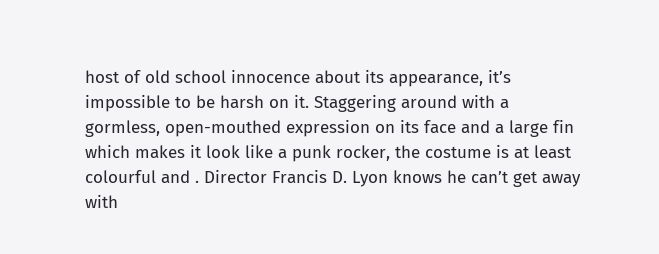host of old school innocence about its appearance, it’s impossible to be harsh on it. Staggering around with a gormless, open-mouthed expression on its face and a large fin which makes it look like a punk rocker, the costume is at least colourful and . Director Francis D. Lyon knows he can’t get away with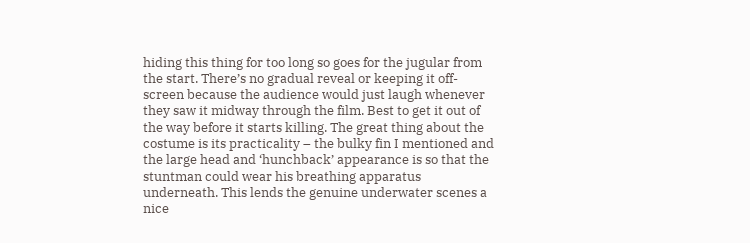hiding this thing for too long so goes for the jugular from the start. There’s no gradual reveal or keeping it off-screen because the audience would just laugh whenever they saw it midway through the film. Best to get it out of the way before it starts killing. The great thing about the costume is its practicality – the bulky fin I mentioned and the large head and ‘hunchback’ appearance is so that the stuntman could wear his breathing apparatus underneath. This lends the genuine underwater scenes a nice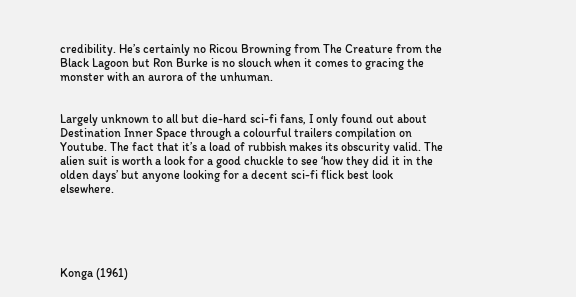credibility. He’s certainly no Ricou Browning from The Creature from the Black Lagoon but Ron Burke is no slouch when it comes to gracing the monster with an aurora of the unhuman.


Largely unknown to all but die-hard sci-fi fans, I only found out about Destination Inner Space through a colourful trailers compilation on Youtube. The fact that it’s a load of rubbish makes its obscurity valid. The alien suit is worth a look for a good chuckle to see ‘how they did it in the olden days’ but anyone looking for a decent sci-fi flick best look elsewhere.





Konga (1961)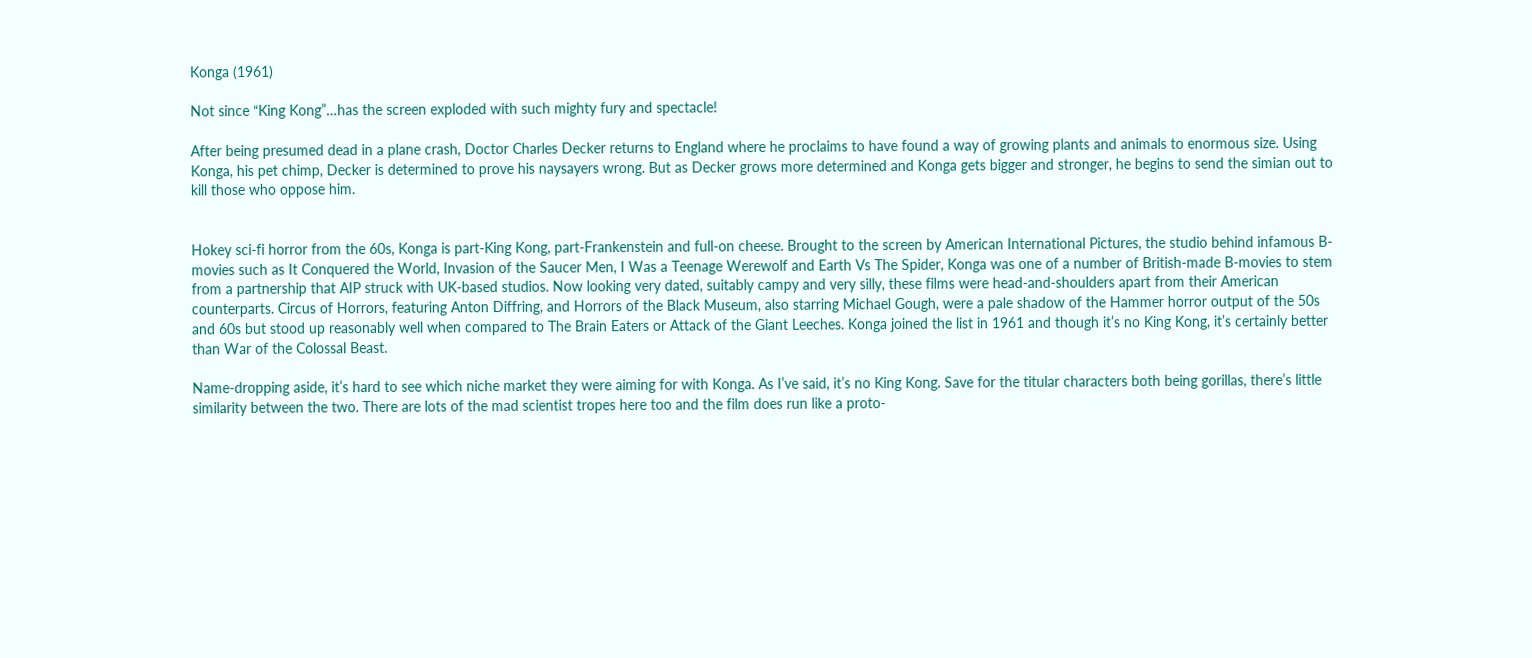Konga (1961)

Not since “King Kong”…has the screen exploded with such mighty fury and spectacle!

After being presumed dead in a plane crash, Doctor Charles Decker returns to England where he proclaims to have found a way of growing plants and animals to enormous size. Using Konga, his pet chimp, Decker is determined to prove his naysayers wrong. But as Decker grows more determined and Konga gets bigger and stronger, he begins to send the simian out to kill those who oppose him.


Hokey sci-fi horror from the 60s, Konga is part-King Kong, part-Frankenstein and full-on cheese. Brought to the screen by American International Pictures, the studio behind infamous B-movies such as It Conquered the World, Invasion of the Saucer Men, I Was a Teenage Werewolf and Earth Vs The Spider, Konga was one of a number of British-made B-movies to stem from a partnership that AIP struck with UK-based studios. Now looking very dated, suitably campy and very silly, these films were head-and-shoulders apart from their American counterparts. Circus of Horrors, featuring Anton Diffring, and Horrors of the Black Museum, also starring Michael Gough, were a pale shadow of the Hammer horror output of the 50s and 60s but stood up reasonably well when compared to The Brain Eaters or Attack of the Giant Leeches. Konga joined the list in 1961 and though it’s no King Kong, it’s certainly better than War of the Colossal Beast.

Name-dropping aside, it’s hard to see which niche market they were aiming for with Konga. As I’ve said, it’s no King Kong. Save for the titular characters both being gorillas, there’s little similarity between the two. There are lots of the mad scientist tropes here too and the film does run like a proto-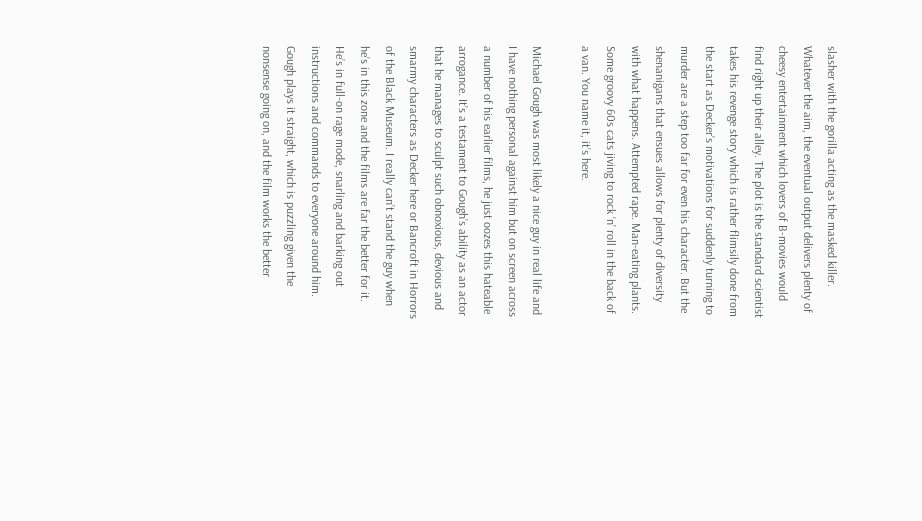slasher with the gorilla acting as the masked killer. Whatever the aim, the eventual output delivers plenty of cheesy entertainment which lovers of B-movies would find right up their alley. The plot is the standard scientist takes his revenge story which is rather flimsily done from the start as Decker’s motivations for suddenly turning to murder are a step too far for even his character. But the shenanigans that ensues allows for plenty of diversity with what happens. Attempted rape. Man-eating plants. Some groovy 60s cats jiving to rock ‘n’ roll in the back of a van. You name it, it’s here.

Michael Gough was most likely a nice guy in real life and I have nothing personal against him but on screen across a number of his earlier films, he just oozes this hateable arrogance. It’s a testament to Gough’s ability as an actor that he manages to sculpt such obnoxious, devious and smarmy characters as Decker here or Bancroft in Horrors of the Black Museum. I really can’t stand the guy when he’s in this zone and the films are far the better for it. He’s in full-on rage mode, snarling and barking out instructions and commands to everyone around him. Gough plays it straight, which is puzzling given the nonsense going on, and the film works the better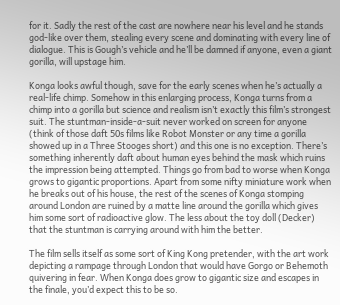for it. Sadly the rest of the cast are nowhere near his level and he stands god-like over them, stealing every scene and dominating with every line of dialogue. This is Gough’s vehicle and he’ll be damned if anyone, even a giant gorilla, will upstage him.

Konga looks awful though, save for the early scenes when he’s actually a real-life chimp. Somehow in this enlarging process, Konga turns from a chimp into a gorilla but science and realism isn’t exactly this film’s strongest suit. The stuntman-inside-a-suit never worked on screen for anyone (think of those daft 50s films like Robot Monster or any time a gorilla showed up in a Three Stooges short) and this one is no exception. There’s something inherently daft about human eyes behind the mask which ruins the impression being attempted. Things go from bad to worse when Konga grows to gigantic proportions. Apart from some nifty miniature work when he breaks out of his house, the rest of the scenes of Konga stomping around London are ruined by a matte line around the gorilla which gives him some sort of radioactive glow. The less about the toy doll (Decker) that the stuntman is carrying around with him the better.

The film sells itself as some sort of King Kong pretender, with the art work depicting a rampage through London that would have Gorgo or Behemoth quivering in fear. When Konga does grow to gigantic size and escapes in the finale, you’d expect this to be so.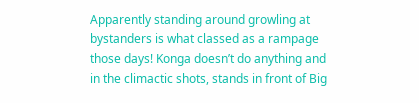Apparently standing around growling at bystanders is what classed as a rampage those days! Konga doesn’t do anything and in the climactic shots, stands in front of Big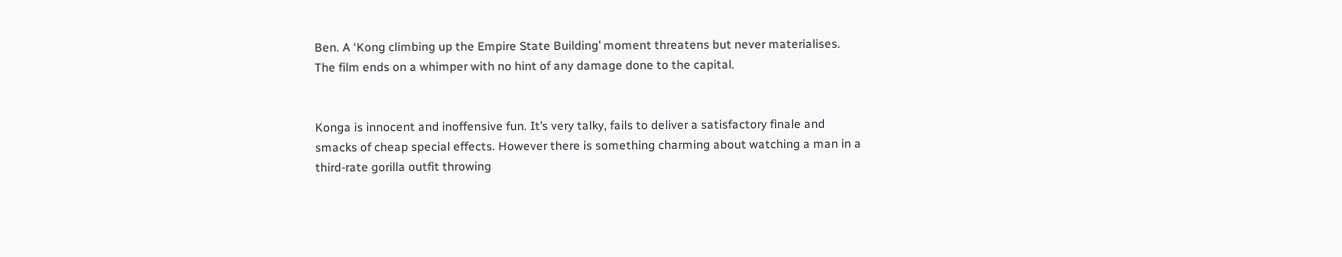Ben. A ‘Kong climbing up the Empire State Building’ moment threatens but never materialises. The film ends on a whimper with no hint of any damage done to the capital.


Konga is innocent and inoffensive fun. It’s very talky, fails to deliver a satisfactory finale and smacks of cheap special effects. However there is something charming about watching a man in a third-rate gorilla outfit throwing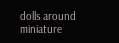dolls around miniature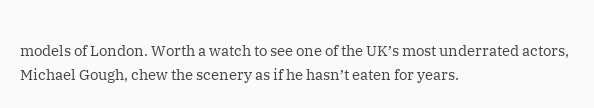models of London. Worth a watch to see one of the UK’s most underrated actors, Michael Gough, chew the scenery as if he hasn’t eaten for years.